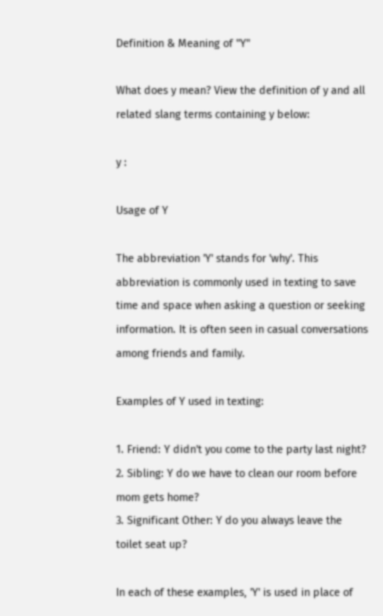Definition & Meaning of "Y"

What does y mean? View the definition of y and all related slang terms containing y below:

y :

Usage of Y

The abbreviation 'Y' stands for 'why'. This abbreviation is commonly used in texting to save time and space when asking a question or seeking information. It is often seen in casual conversations among friends and family.

Examples of Y used in texting:

1. Friend: Y didn't you come to the party last night?
2. Sibling: Y do we have to clean our room before mom gets home?
3. Significant Other: Y do you always leave the toilet seat up?

In each of these examples, 'Y' is used in place of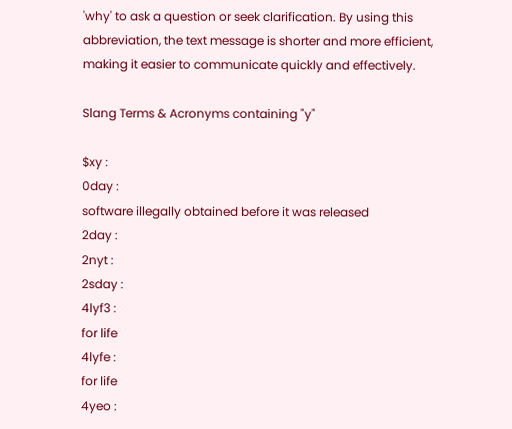'why' to ask a question or seek clarification. By using this abbreviation, the text message is shorter and more efficient, making it easier to communicate quickly and effectively.

Slang Terms & Acronyms containing "y"

$xy :
0day :
software illegally obtained before it was released
2day :
2nyt :
2sday :
4lyf3 :
for life
4lyfe :
for life
4yeo :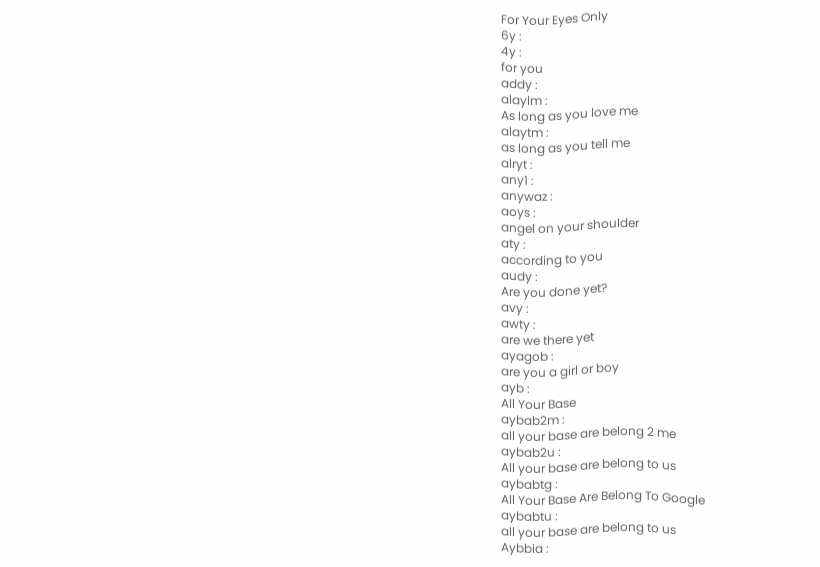For Your Eyes Only
6y :
4y :
for you
addy :
alaylm :
As long as you love me
alaytm :
as long as you tell me
alryt :
any1 :
anywaz :
aoys :
angel on your shoulder
aty :
according to you
audy :
Are you done yet?
avy :
awty :
are we there yet
ayagob :
are you a girl or boy
ayb :
All Your Base
aybab2m :
all your base are belong 2 me
aybab2u :
All your base are belong to us
aybabtg :
All Your Base Are Belong To Google
aybabtu :
all your base are belong to us
Aybbia :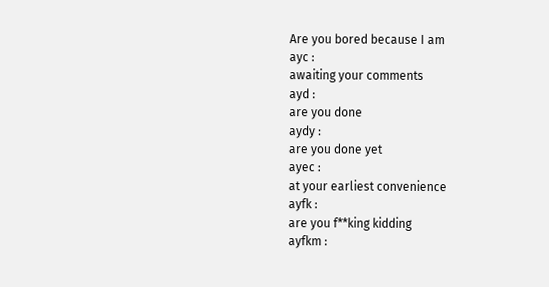Are you bored because I am
ayc :
awaiting your comments
ayd :
are you done
aydy :
are you done yet
ayec :
at your earliest convenience
ayfk :
are you f**king kidding
ayfkm :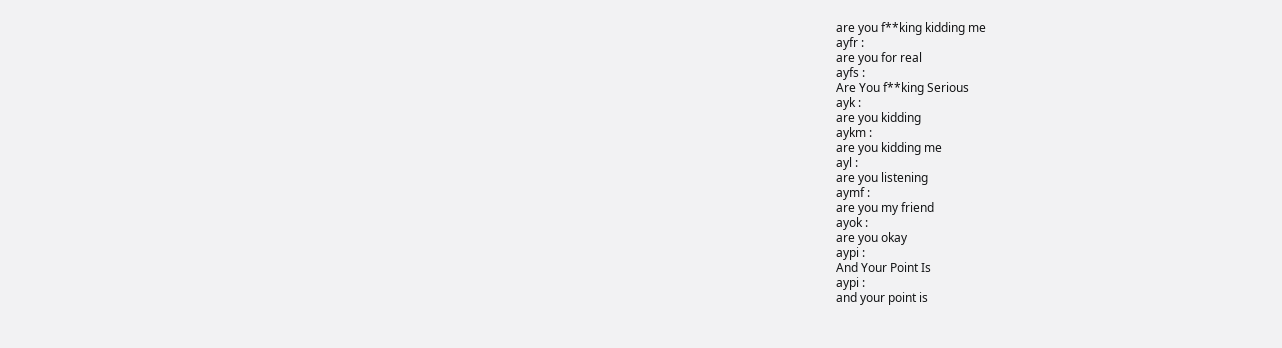are you f**king kidding me
ayfr :
are you for real
ayfs :
Are You f**king Serious
ayk :
are you kidding
aykm :
are you kidding me
ayl :
are you listening
aymf :
are you my friend
ayok :
are you okay
aypi :
And Your Point Is
aypi :
and your point is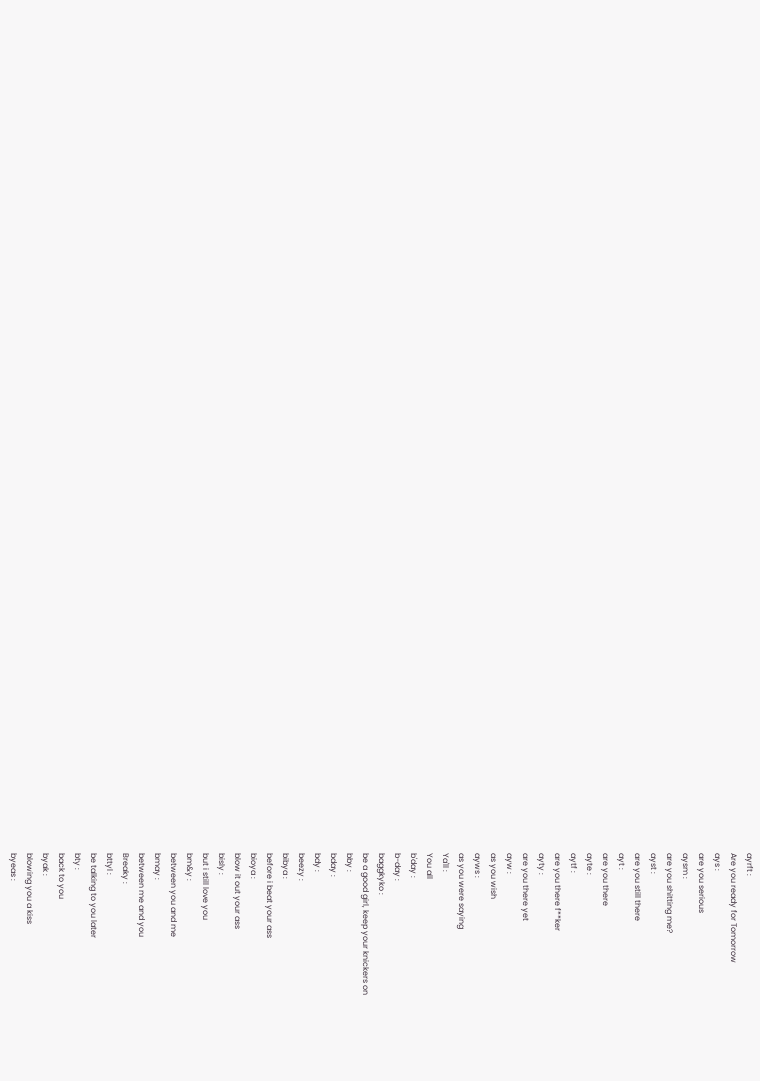ayrft :
Are you ready for Tomorrow
ays :
are you serious
aysm :
are you shitting me?
ayst :
are you still there
ayt :
are you there
ayte :
aytf :
are you there f**ker
ayty :
are you there yet
ayw :
as you wish
ayws :
as you were saying
Ya'll :
You all
b'day :
b-day :
baggkyko :
be a good girl, keep your knickers on
bby :
bday :
bdy :
beezy :
bibya :
before i beat your ass
bioya :
blow it out your ass
bisly :
but i still love you
bm&y :
between you and me
bmay :
between me and you
Breaky :
bttyl :
be talking to you later
bty :
back to you
byak :
blowing you a kiss
byeas :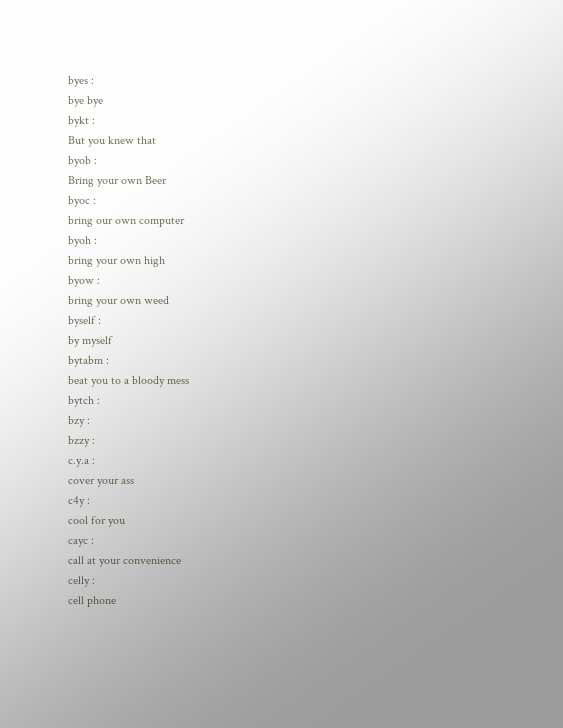byes :
bye bye
bykt :
But you knew that
byob :
Bring your own Beer
byoc :
bring our own computer
byoh :
bring your own high
byow :
bring your own weed
byself :
by myself
bytabm :
beat you to a bloody mess
bytch :
bzy :
bzzy :
c.y.a :
cover your ass
c4y :
cool for you
cayc :
call at your convenience
celly :
cell phone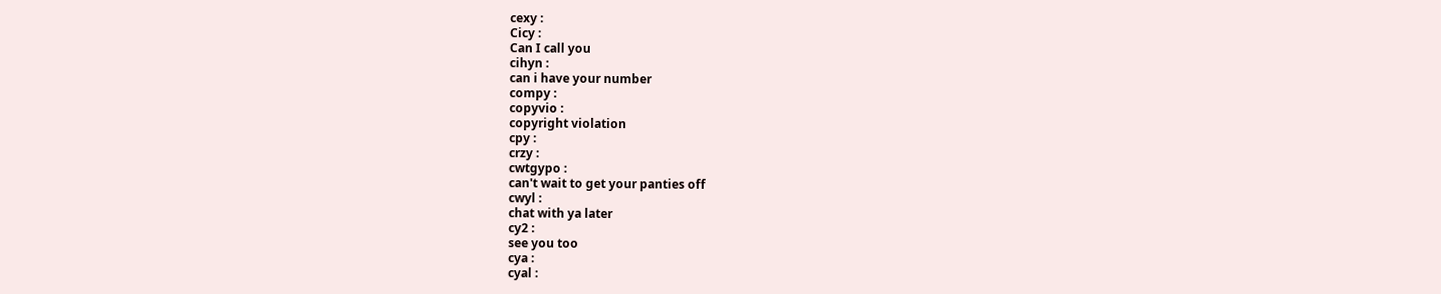cexy :
Cicy :
Can I call you
cihyn :
can i have your number
compy :
copyvio :
copyright violation
cpy :
crzy :
cwtgypo :
can't wait to get your panties off
cwyl :
chat with ya later
cy2 :
see you too
cya :
cyal :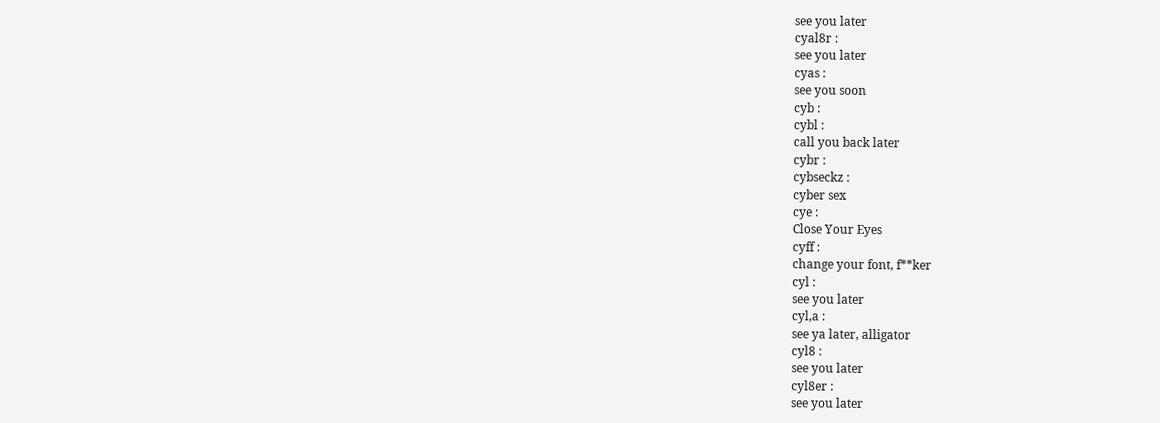see you later
cyal8r :
see you later
cyas :
see you soon
cyb :
cybl :
call you back later
cybr :
cybseckz :
cyber sex
cye :
Close Your Eyes
cyff :
change your font, f**ker
cyl :
see you later
cyl,a :
see ya later, alligator
cyl8 :
see you later
cyl8er :
see you later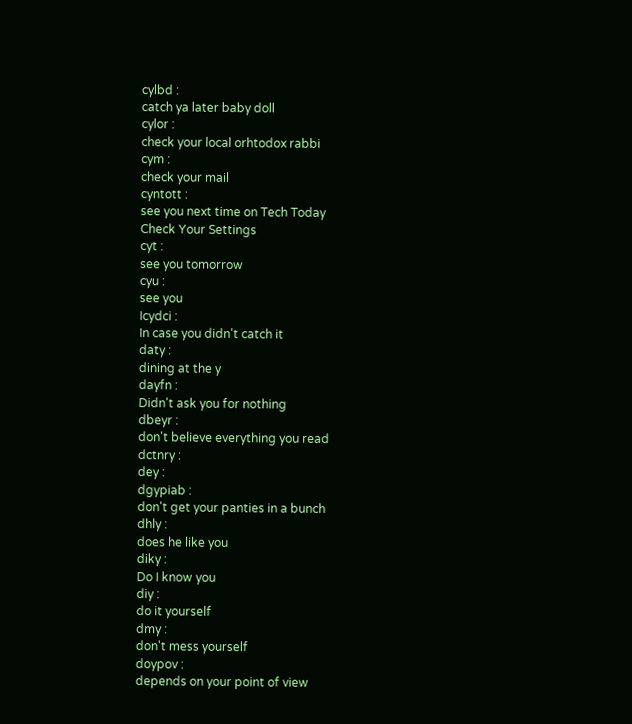cylbd :
catch ya later baby doll
cylor :
check your local orhtodox rabbi
cym :
check your mail
cyntott :
see you next time on Tech Today
Check Your Settings
cyt :
see you tomorrow
cyu :
see you
Icydci :
In case you didn't catch it
daty :
dining at the y
dayfn :
Didn't ask you for nothing
dbeyr :
don't believe everything you read
dctnry :
dey :
dgypiab :
don't get your panties in a bunch
dhly :
does he like you
diky :
Do I know you
diy :
do it yourself
dmy :
don't mess yourself
doypov :
depends on your point of view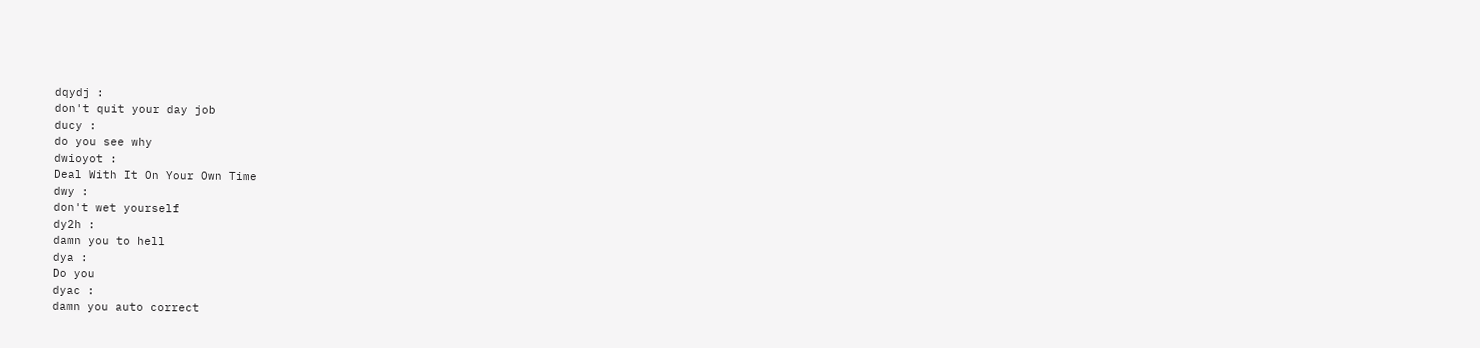dqydj :
don't quit your day job
ducy :
do you see why
dwioyot :
Deal With It On Your Own Time
dwy :
don't wet yourself
dy2h :
damn you to hell
dya :
Do you
dyac :
damn you auto correct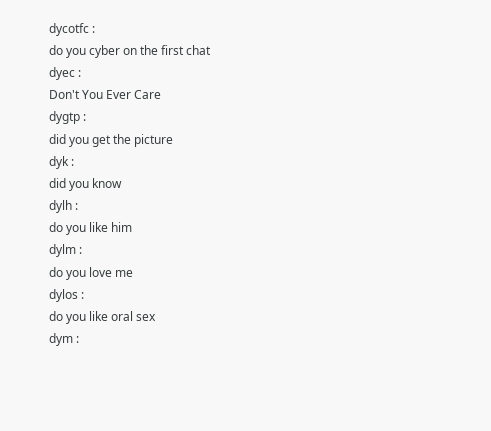dycotfc :
do you cyber on the first chat
dyec :
Don't You Ever Care
dygtp :
did you get the picture
dyk :
did you know
dylh :
do you like him
dylm :
do you love me
dylos :
do you like oral sex
dym :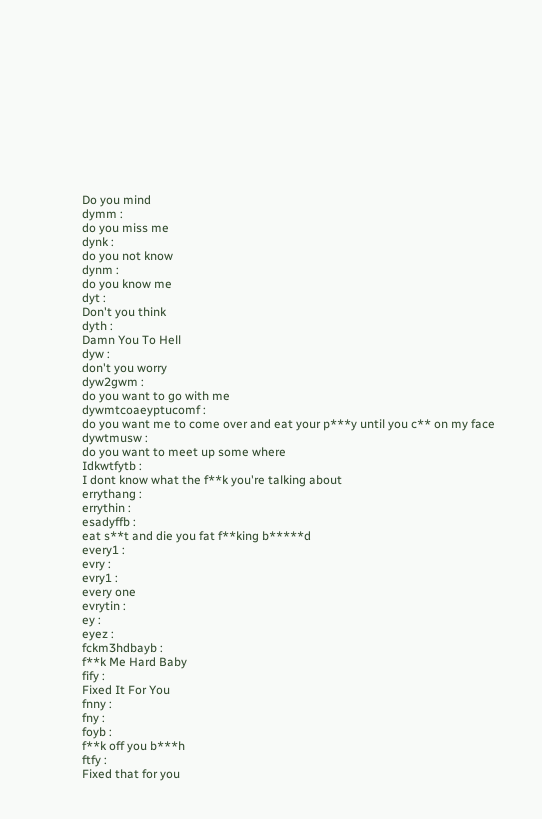Do you mind
dymm :
do you miss me
dynk :
do you not know
dynm :
do you know me
dyt :
Don't you think
dyth :
Damn You To Hell
dyw :
don't you worry
dyw2gwm :
do you want to go with me
dywmtcoaeyptucomf :
do you want me to come over and eat your p***y until you c** on my face
dywtmusw :
do you want to meet up some where
Idkwtfytb :
I dont know what the f**k you're talking about
errythang :
errythin :
esadyffb :
eat s**t and die you fat f**king b*****d
every1 :
evry :
evry1 :
every one
evrytin :
ey :
eyez :
fckm3hdbayb :
f**k Me Hard Baby
fify :
Fixed It For You
fnny :
fny :
foyb :
f**k off you b***h
ftfy :
Fixed that for you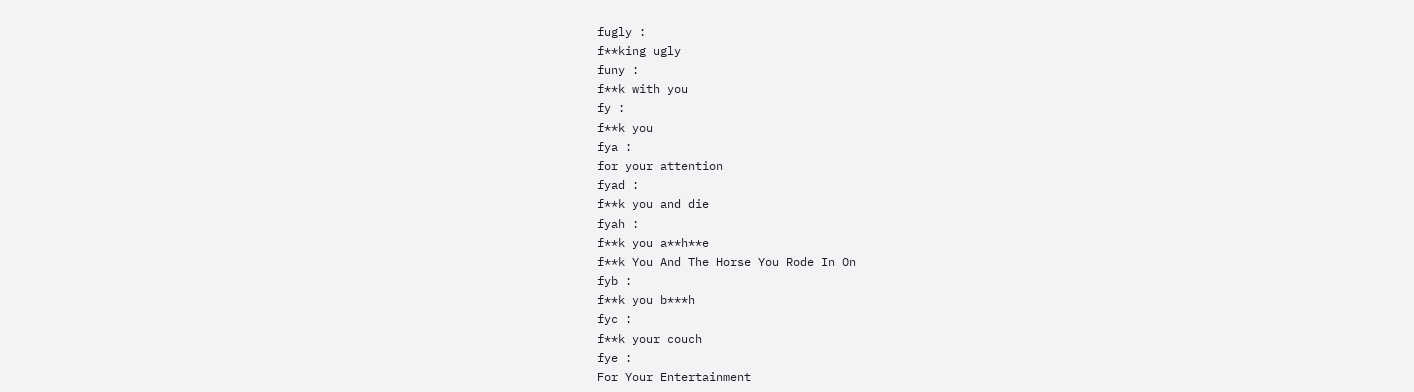fugly :
f**king ugly
funy :
f**k with you
fy :
f**k you
fya :
for your attention
fyad :
f**k you and die
fyah :
f**k you a**h**e
f**k You And The Horse You Rode In On
fyb :
f**k you b***h
fyc :
f**k your couch
fye :
For Your Entertainment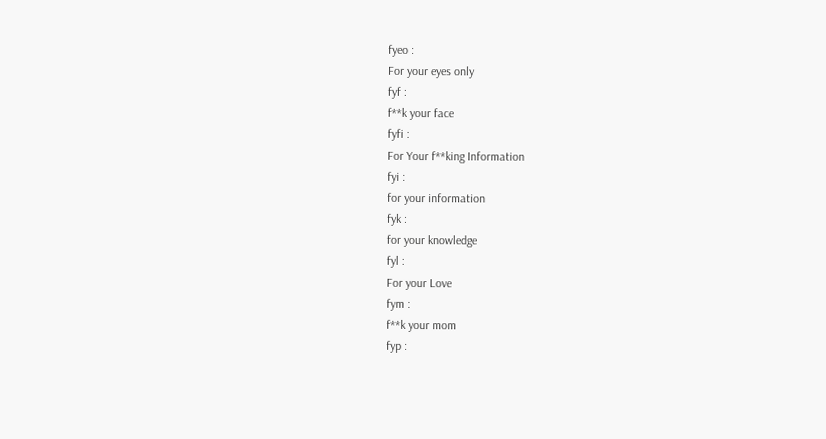fyeo :
For your eyes only
fyf :
f**k your face
fyfi :
For Your f**king Information
fyi :
for your information
fyk :
for your knowledge
fyl :
For your Love
fym :
f**k your mom
fyp :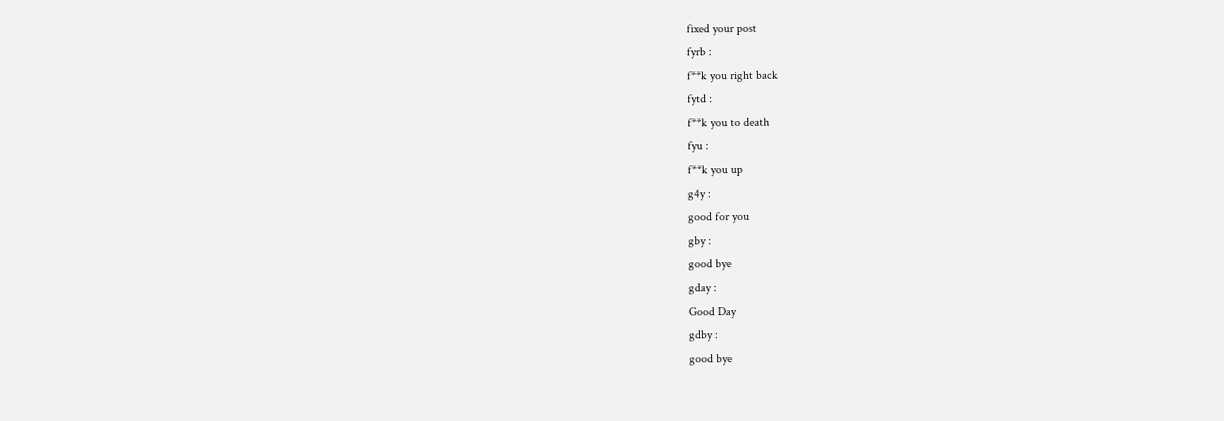fixed your post
fyrb :
f**k you right back
fytd :
f**k you to death
fyu :
f**k you up
g4y :
good for you
gby :
good bye
gday :
Good Day
gdby :
good bye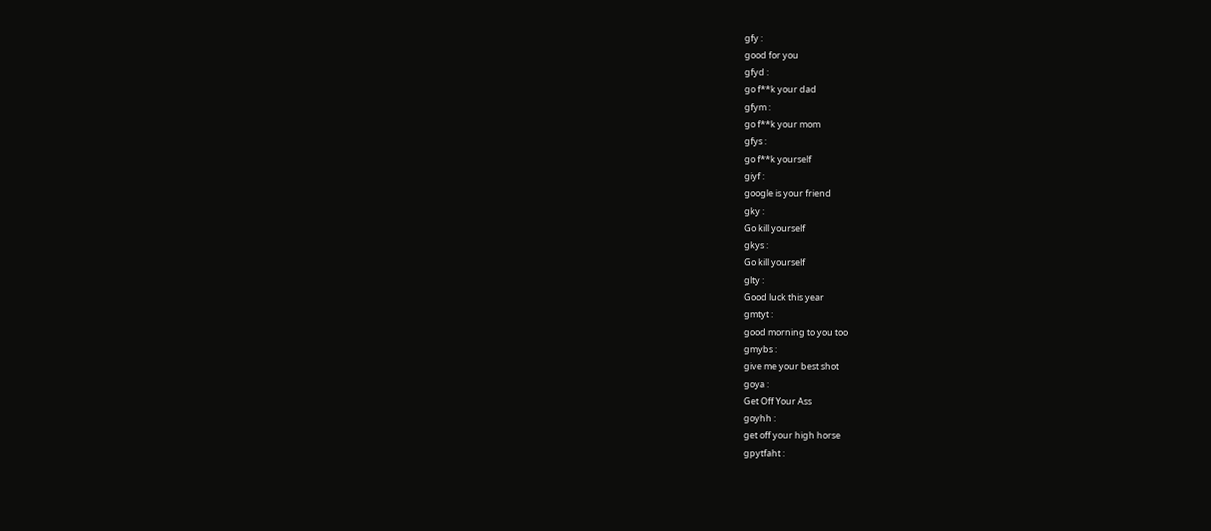gfy :
good for you
gfyd :
go f**k your dad
gfym :
go f**k your mom
gfys :
go f**k yourself
giyf :
google is your friend
gky :
Go kill yourself
gkys :
Go kill yourself
glty :
Good luck this year
gmtyt :
good morning to you too
gmybs :
give me your best shot
goya :
Get Off Your Ass
goyhh :
get off your high horse
gpytfaht :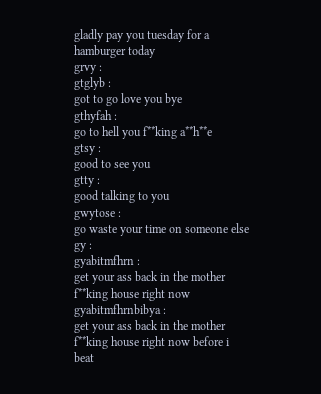gladly pay you tuesday for a hamburger today
grvy :
gtglyb :
got to go love you bye
gthyfah :
go to hell you f**king a**h**e
gtsy :
good to see you
gtty :
good talking to you
gwytose :
go waste your time on someone else
gy :
gyabitmfhrn :
get your ass back in the mother f**king house right now
gyabitmfhrnbibya :
get your ass back in the mother f**king house right now before i beat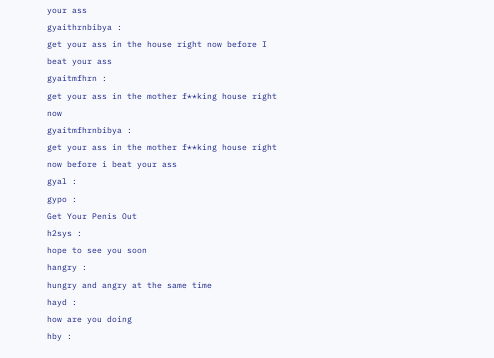your ass
gyaithrnbibya :
get your ass in the house right now before I beat your ass
gyaitmfhrn :
get your ass in the mother f**king house right now
gyaitmfhrnbibya :
get your ass in the mother f**king house right now before i beat your ass
gyal :
gypo :
Get Your Penis Out
h2sys :
hope to see you soon
hangry :
hungry and angry at the same time
hayd :
how are you doing
hby :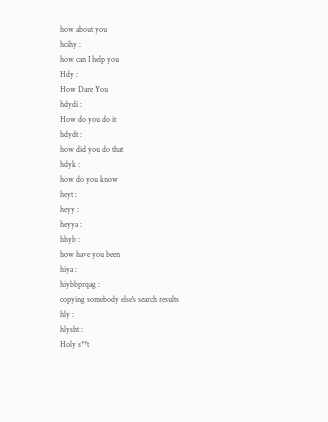how about you
hcihy :
how can I help you
Hdy :
How Dare You
hdydi :
How do you do it
hdydt :
how did you do that
hdyk :
how do you know
heyt :
heyy :
heyya :
hhyb :
how have you been
hiya :
hiybbprqag :
copying somebody else's search results
hly :
hlysht :
Holy s**t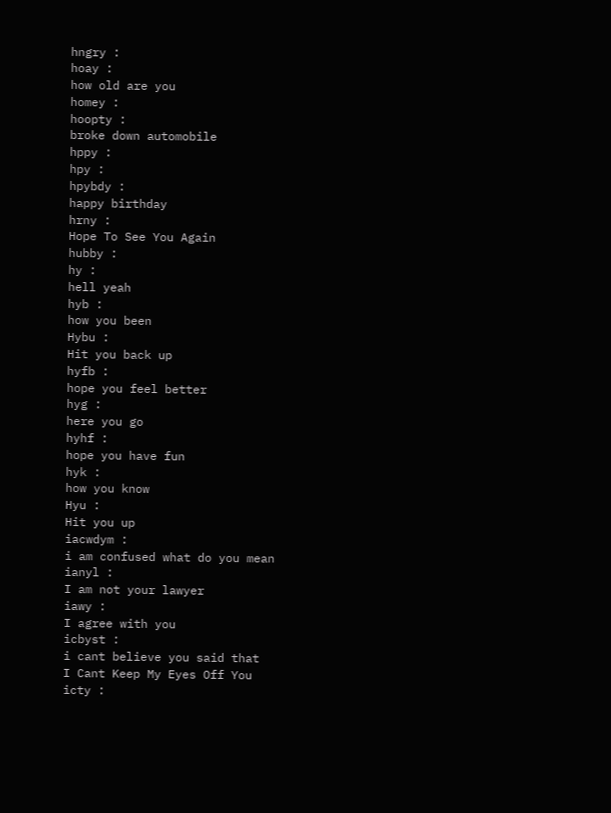hngry :
hoay :
how old are you
homey :
hoopty :
broke down automobile
hppy :
hpy :
hpybdy :
happy birthday
hrny :
Hope To See You Again
hubby :
hy :
hell yeah
hyb :
how you been
Hybu :
Hit you back up
hyfb :
hope you feel better
hyg :
here you go
hyhf :
hope you have fun
hyk :
how you know
Hyu :
Hit you up
iacwdym :
i am confused what do you mean
ianyl :
I am not your lawyer
iawy :
I agree with you
icbyst :
i cant believe you said that
I Cant Keep My Eyes Off You
icty :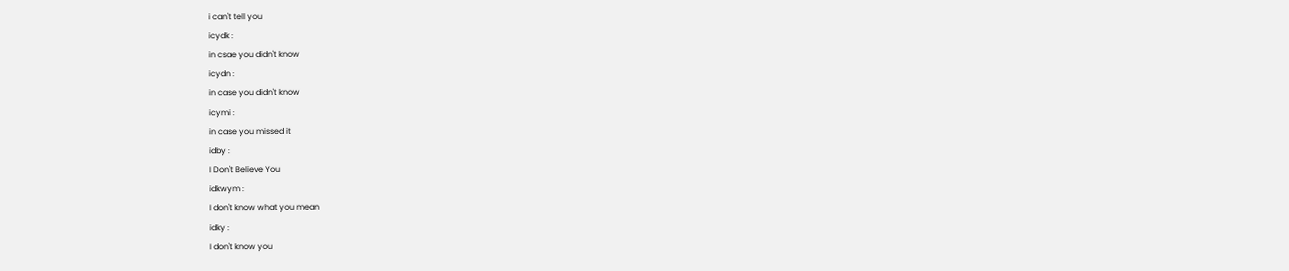i can't tell you
icydk :
in csae you didn't know
icydn :
in case you didn't know
icymi :
in case you missed it
idby :
I Don't Believe You
idkwym :
I don't know what you mean
idky :
I don't know you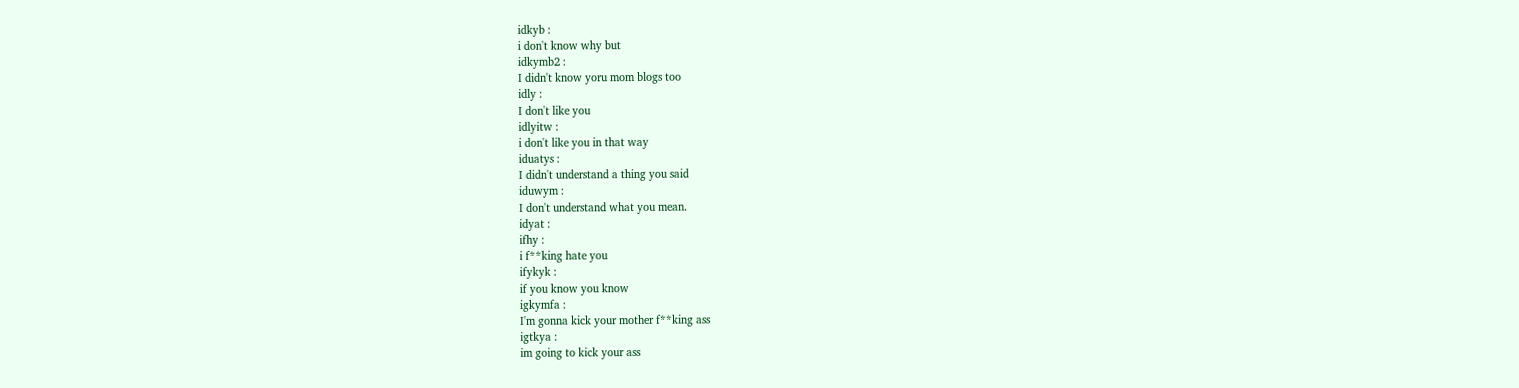idkyb :
i don't know why but
idkymb2 :
I didn't know yoru mom blogs too
idly :
I don't like you
idlyitw :
i don't like you in that way
iduatys :
I didn't understand a thing you said
iduwym :
I don't understand what you mean.
idyat :
ifhy :
i f**king hate you
ifykyk :
if you know you know
igkymfa :
I'm gonna kick your mother f**king ass
igtkya :
im going to kick your ass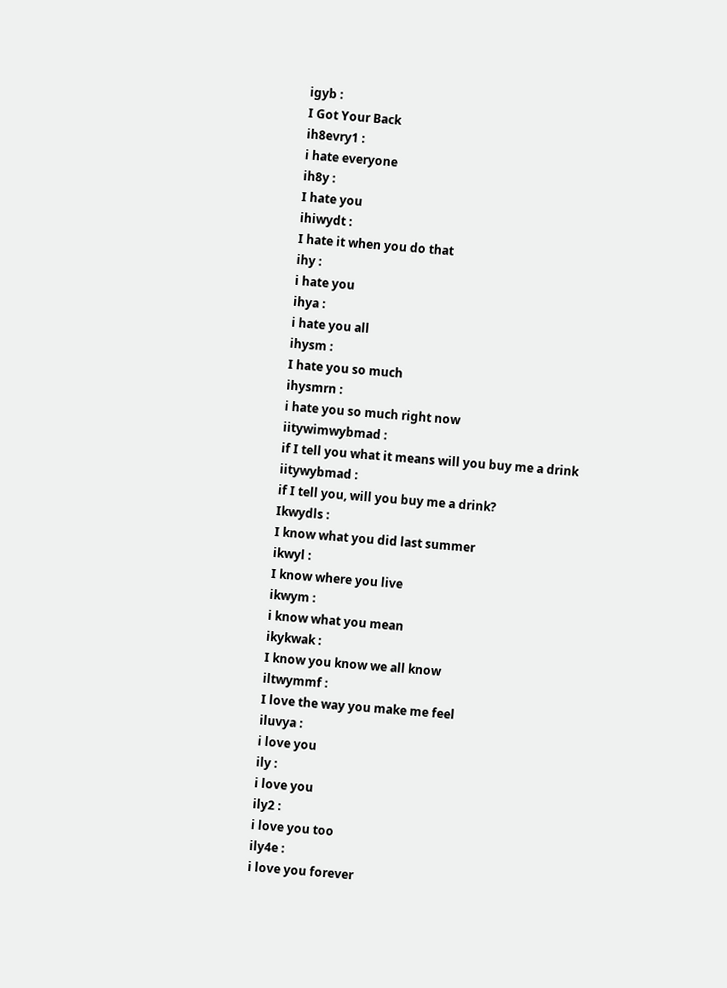igyb :
I Got Your Back
ih8evry1 :
i hate everyone
ih8y :
I hate you
ihiwydt :
I hate it when you do that
ihy :
i hate you
ihya :
i hate you all
ihysm :
I hate you so much
ihysmrn :
i hate you so much right now
iitywimwybmad :
if I tell you what it means will you buy me a drink
iitywybmad :
if I tell you, will you buy me a drink?
Ikwydls :
I know what you did last summer
ikwyl :
I know where you live
ikwym :
i know what you mean
ikykwak :
I know you know we all know
iltwymmf :
I love the way you make me feel
iluvya :
i love you
ily :
i love you
ily2 :
i love you too
ily4e :
i love you forever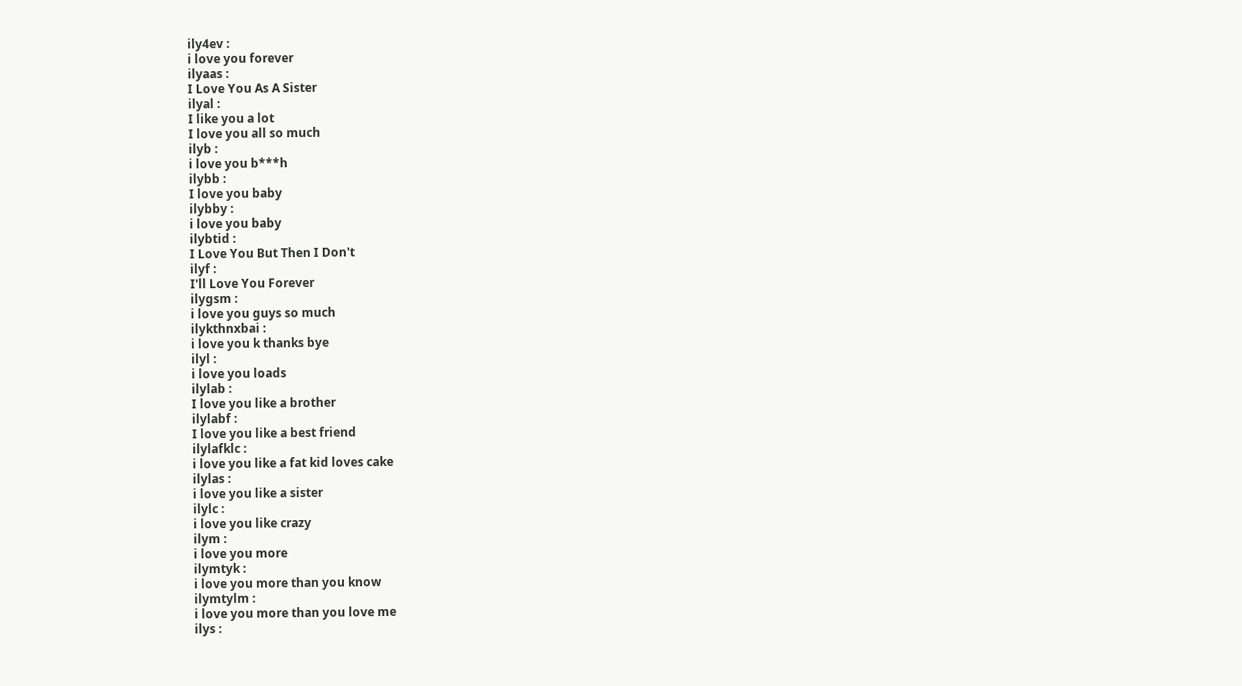ily4ev :
i love you forever
ilyaas :
I Love You As A Sister
ilyal :
I like you a lot
I love you all so much
ilyb :
i love you b***h
ilybb :
I love you baby
ilybby :
i love you baby
ilybtid :
I Love You But Then I Don't
ilyf :
I'll Love You Forever
ilygsm :
i love you guys so much
ilykthnxbai :
i love you k thanks bye
ilyl :
i love you loads
ilylab :
I love you like a brother
ilylabf :
I love you like a best friend
ilylafklc :
i love you like a fat kid loves cake
ilylas :
i love you like a sister
ilylc :
i love you like crazy
ilym :
i love you more
ilymtyk :
i love you more than you know
ilymtylm :
i love you more than you love me
ilys :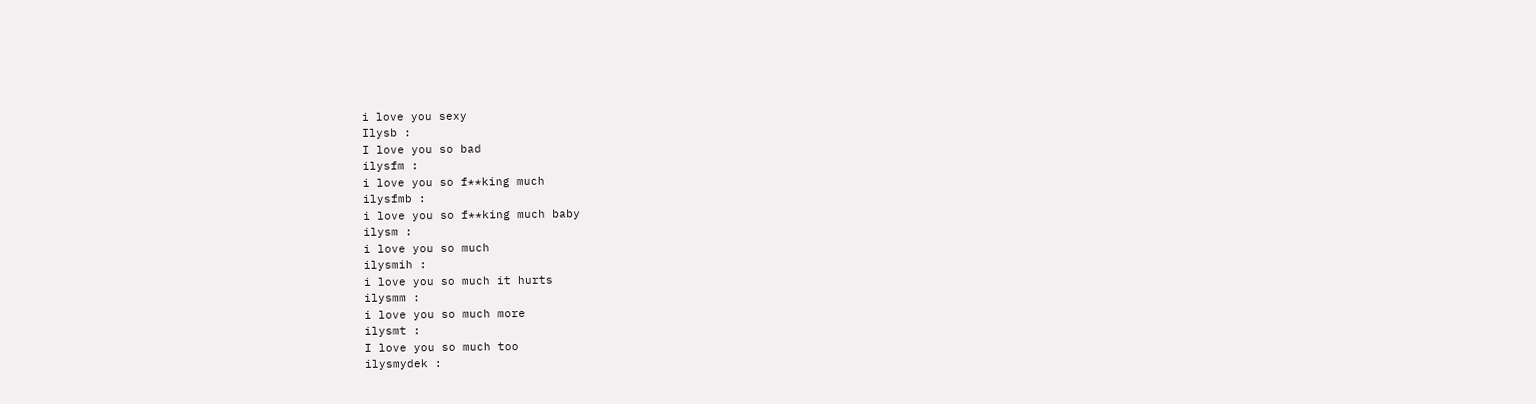i love you sexy
Ilysb :
I love you so bad
ilysfm :
i love you so f**king much
ilysfmb :
i love you so f**king much baby
ilysm :
i love you so much
ilysmih :
i love you so much it hurts
ilysmm :
i love you so much more
ilysmt :
I love you so much too
ilysmydek :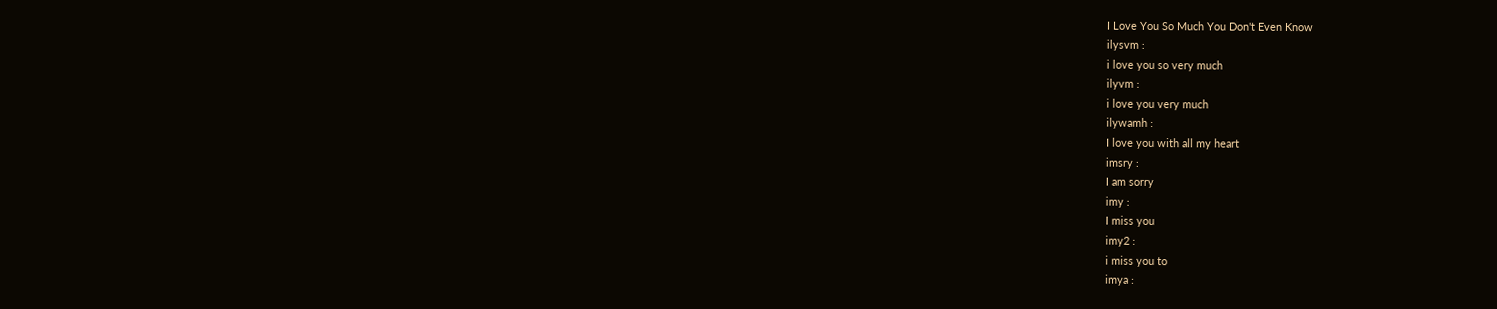I Love You So Much You Don't Even Know
ilysvm :
i love you so very much
ilyvm :
i love you very much
ilywamh :
I love you with all my heart
imsry :
I am sorry
imy :
I miss you
imy2 :
i miss you to
imya :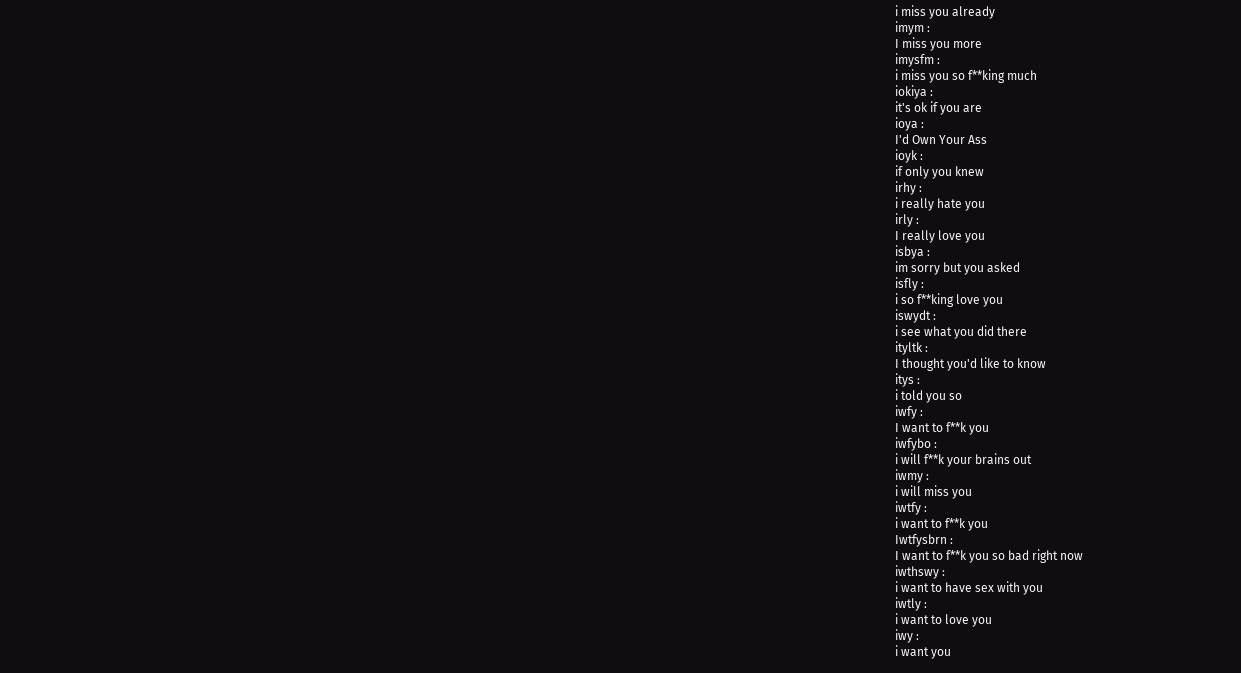i miss you already
imym :
I miss you more
imysfm :
i miss you so f**king much
iokiya :
it's ok if you are
ioya :
I'd Own Your Ass
ioyk :
if only you knew
irhy :
i really hate you
irly :
I really love you
isbya :
im sorry but you asked
isfly :
i so f**king love you
iswydt :
i see what you did there
ityltk :
I thought you'd like to know
itys :
i told you so
iwfy :
I want to f**k you
iwfybo :
i will f**k your brains out
iwmy :
i will miss you
iwtfy :
i want to f**k you
Iwtfysbrn :
I want to f**k you so bad right now
iwthswy :
i want to have sex with you
iwtly :
i want to love you
iwy :
i want you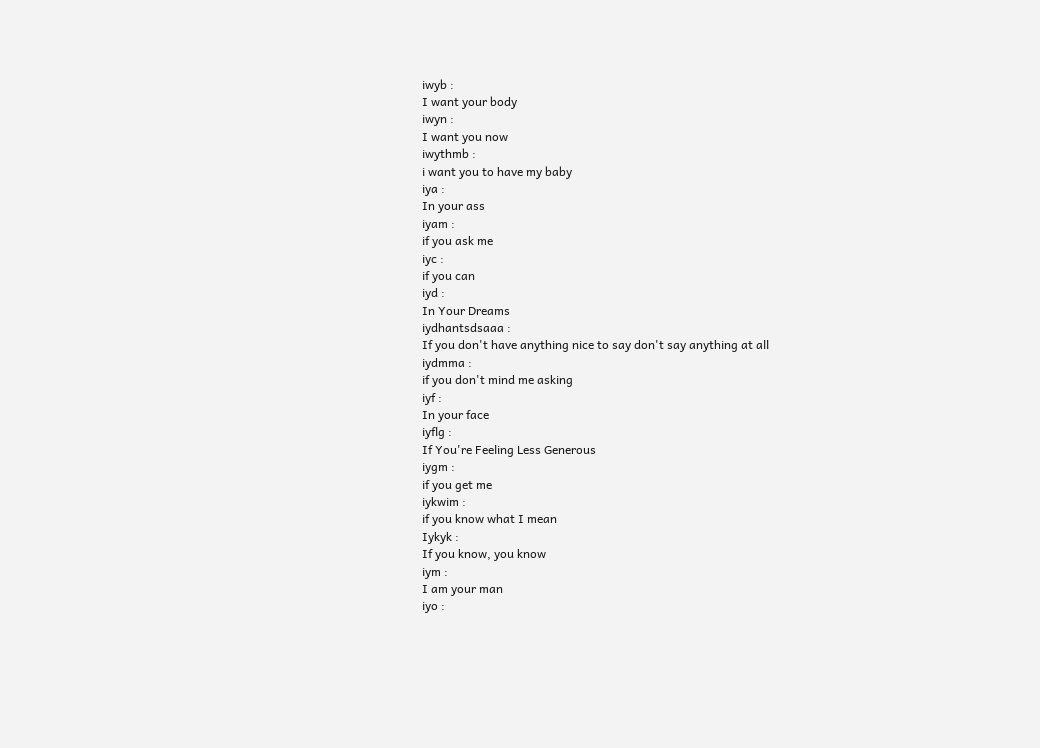iwyb :
I want your body
iwyn :
I want you now
iwythmb :
i want you to have my baby
iya :
In your ass
iyam :
if you ask me
iyc :
if you can
iyd :
In Your Dreams
iydhantsdsaaa :
If you don't have anything nice to say don't say anything at all
iydmma :
if you don't mind me asking
iyf :
In your face
iyflg :
If You're Feeling Less Generous
iygm :
if you get me
iykwim :
if you know what I mean
Iykyk :
If you know, you know
iym :
I am your man
iyo :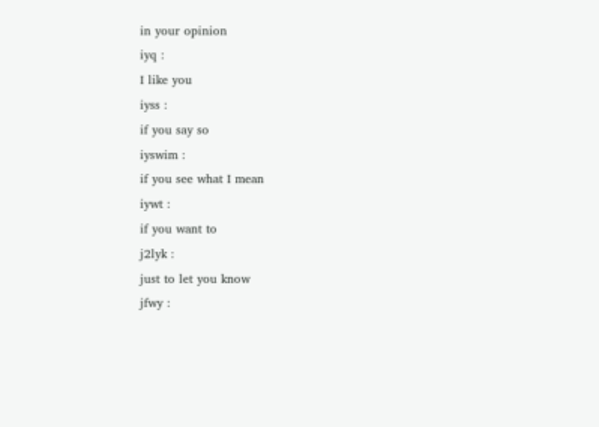in your opinion
iyq :
I like you
iyss :
if you say so
iyswim :
if you see what I mean
iywt :
if you want to
j2lyk :
just to let you know
jfwy :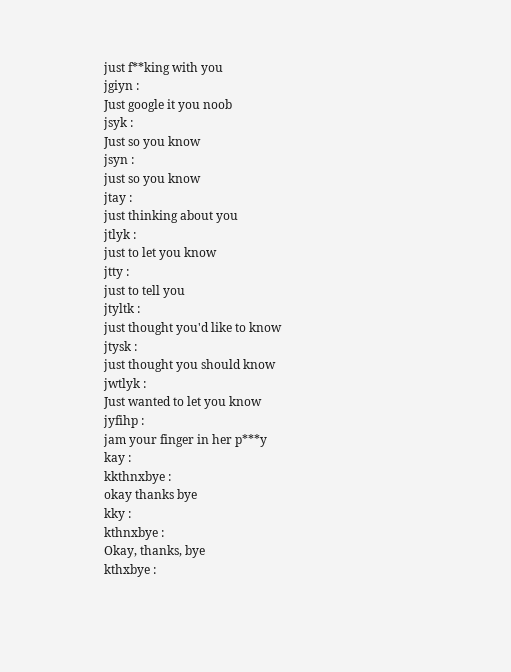just f**king with you
jgiyn :
Just google it you noob
jsyk :
Just so you know
jsyn :
just so you know
jtay :
just thinking about you
jtlyk :
just to let you know
jtty :
just to tell you
jtyltk :
just thought you'd like to know
jtysk :
just thought you should know
jwtlyk :
Just wanted to let you know
jyfihp :
jam your finger in her p***y
kay :
kkthnxbye :
okay thanks bye
kky :
kthnxbye :
Okay, thanks, bye
kthxbye :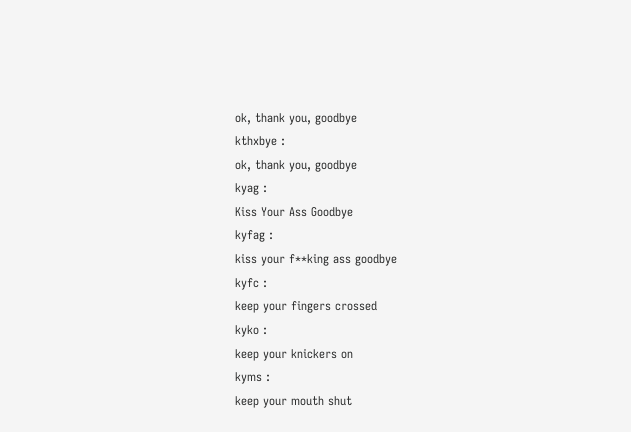ok, thank you, goodbye
kthxbye :
ok, thank you, goodbye
kyag :
Kiss Your Ass Goodbye
kyfag :
kiss your f**king ass goodbye
kyfc :
keep your fingers crossed
kyko :
keep your knickers on
kyms :
keep your mouth shut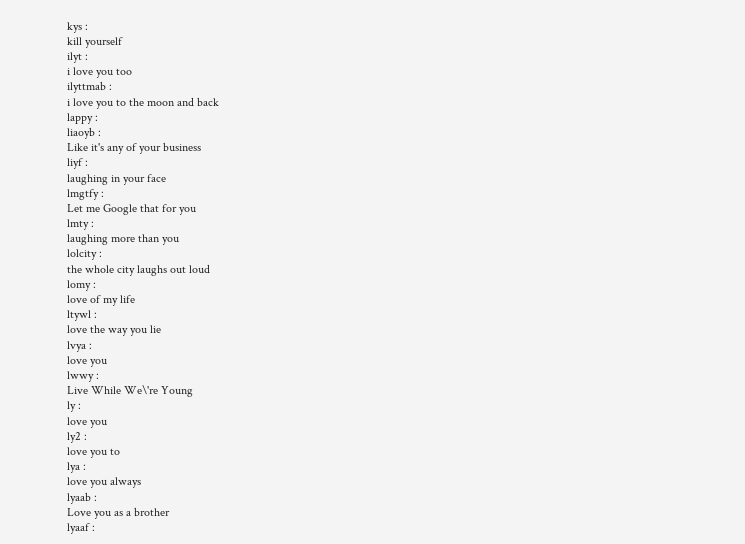kys :
kill yourself
ilyt :
i love you too
ilyttmab :
i love you to the moon and back
lappy :
liaoyb :
Like it's any of your business
liyf :
laughing in your face
lmgtfy :
Let me Google that for you
lmty :
laughing more than you
lolcity :
the whole city laughs out loud
lomy :
love of my life
ltywl :
love the way you lie
lvya :
love you
lwwy :
Live While We\'re Young
ly :
love you
ly2 :
love you to
lya :
love you always
lyaab :
Love you as a brother
lyaaf :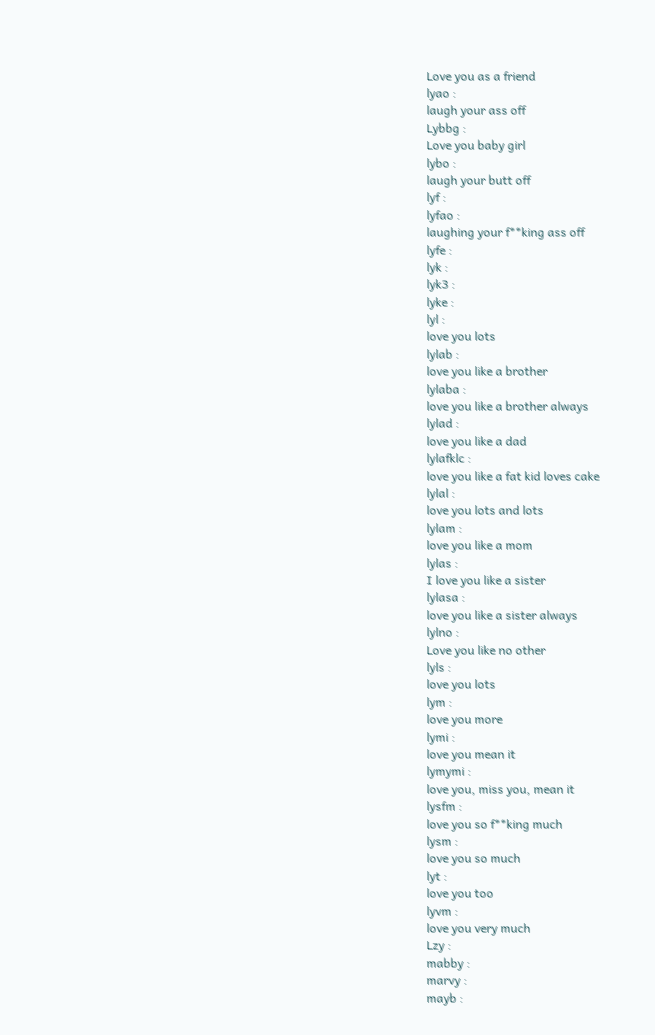Love you as a friend
lyao :
laugh your ass off
Lybbg :
Love you baby girl
lybo :
laugh your butt off
lyf :
lyfao :
laughing your f**king ass off
lyfe :
lyk :
lyk3 :
lyke :
lyl :
love you lots
lylab :
love you like a brother
lylaba :
love you like a brother always
lylad :
love you like a dad
lylafklc :
love you like a fat kid loves cake
lylal :
love you lots and lots
lylam :
love you like a mom
lylas :
I love you like a sister
lylasa :
love you like a sister always
lylno :
Love you like no other
lyls :
love you lots
lym :
love you more
lymi :
love you mean it
lymymi :
love you, miss you, mean it
lysfm :
love you so f**king much
lysm :
love you so much
lyt :
love you too
lyvm :
love you very much
Lzy :
mabby :
marvy :
mayb :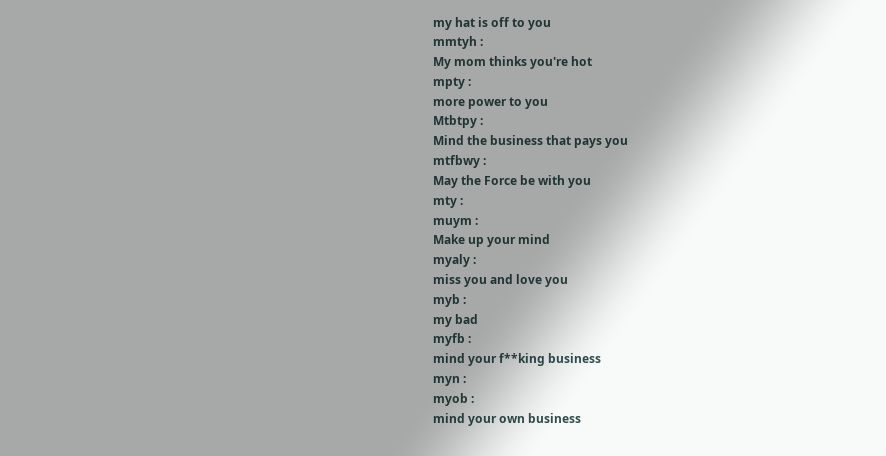my hat is off to you
mmtyh :
My mom thinks you're hot
mpty :
more power to you
Mtbtpy :
Mind the business that pays you
mtfbwy :
May the Force be with you
mty :
muym :
Make up your mind
myaly :
miss you and love you
myb :
my bad
myfb :
mind your f**king business
myn :
myob :
mind your own business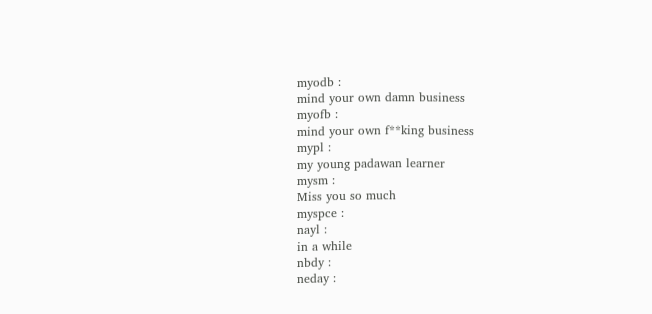myodb :
mind your own damn business
myofb :
mind your own f**king business
mypl :
my young padawan learner
mysm :
Miss you so much
myspce :
nayl :
in a while
nbdy :
neday :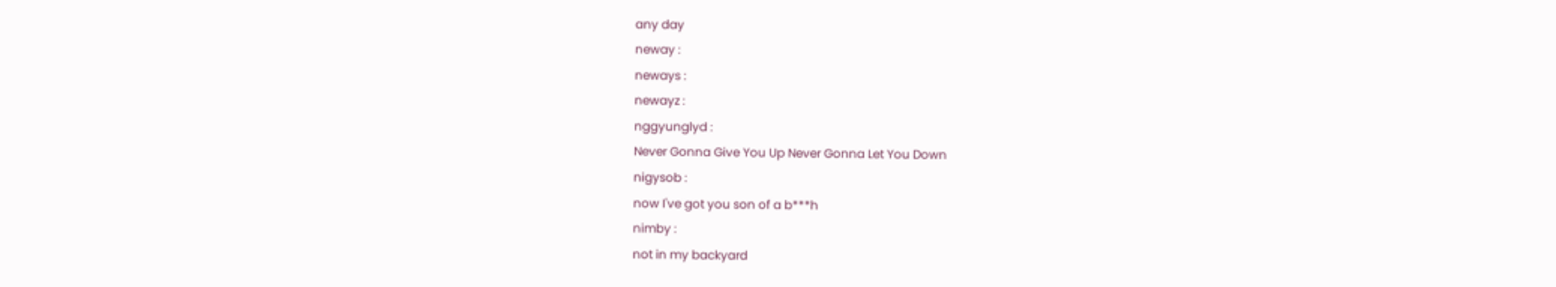any day
neway :
neways :
newayz :
nggyunglyd :
Never Gonna Give You Up Never Gonna Let You Down
nigysob :
now I've got you son of a b***h
nimby :
not in my backyard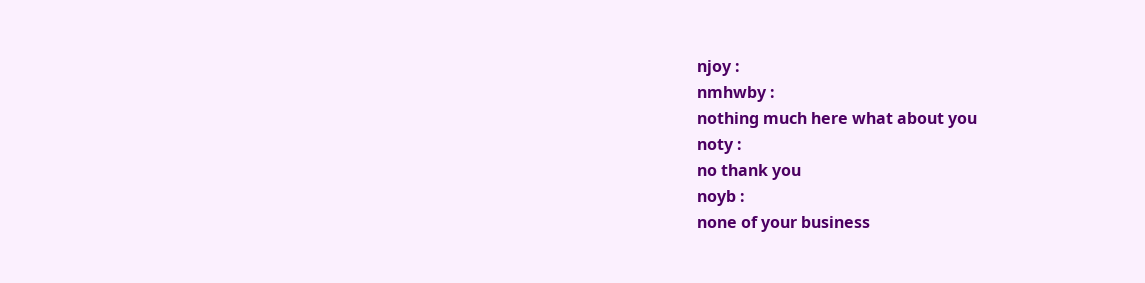njoy :
nmhwby :
nothing much here what about you
noty :
no thank you
noyb :
none of your business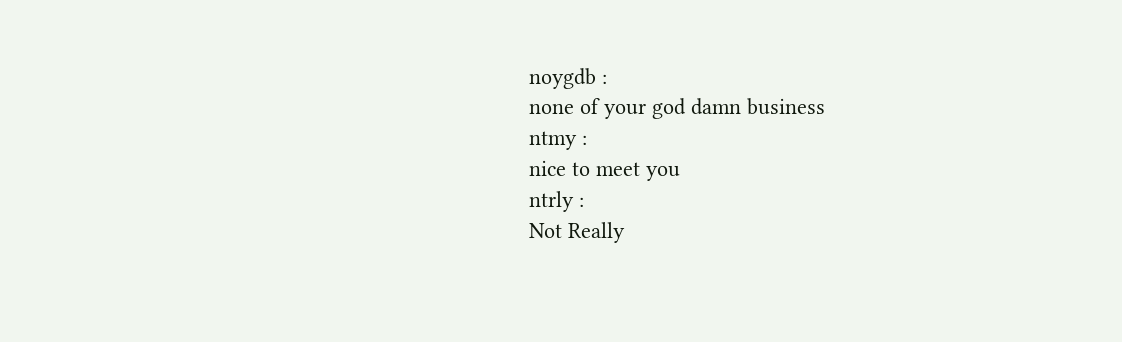noygdb :
none of your god damn business
ntmy :
nice to meet you
ntrly :
Not Really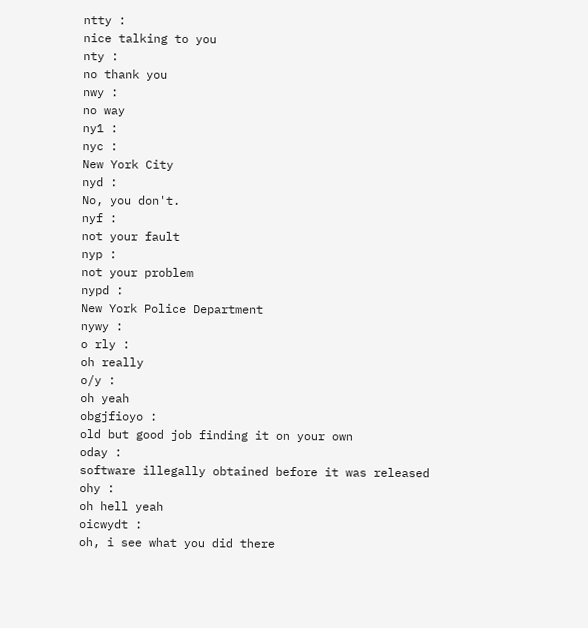ntty :
nice talking to you
nty :
no thank you
nwy :
no way
ny1 :
nyc :
New York City
nyd :
No, you don't.
nyf :
not your fault
nyp :
not your problem
nypd :
New York Police Department
nywy :
o rly :
oh really
o/y :
oh yeah
obgjfioyo :
old but good job finding it on your own
oday :
software illegally obtained before it was released
ohy :
oh hell yeah
oicwydt :
oh, i see what you did there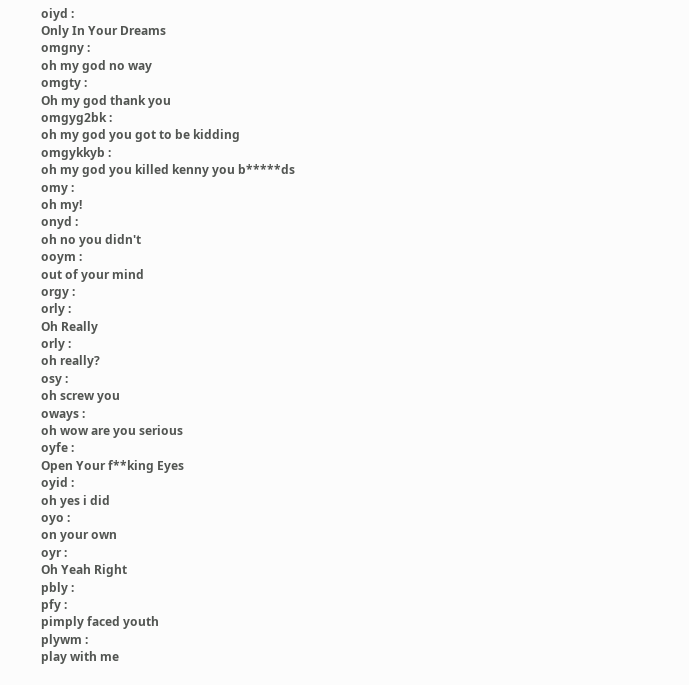oiyd :
Only In Your Dreams
omgny :
oh my god no way
omgty :
Oh my god thank you
omgyg2bk :
oh my god you got to be kidding
omgykkyb :
oh my god you killed kenny you b*****ds
omy :
oh my!
onyd :
oh no you didn't
ooym :
out of your mind
orgy :
orly :
Oh Really
orly :
oh really?
osy :
oh screw you
oways :
oh wow are you serious
oyfe :
Open Your f**king Eyes
oyid :
oh yes i did
oyo :
on your own
oyr :
Oh Yeah Right
pbly :
pfy :
pimply faced youth
plywm :
play with me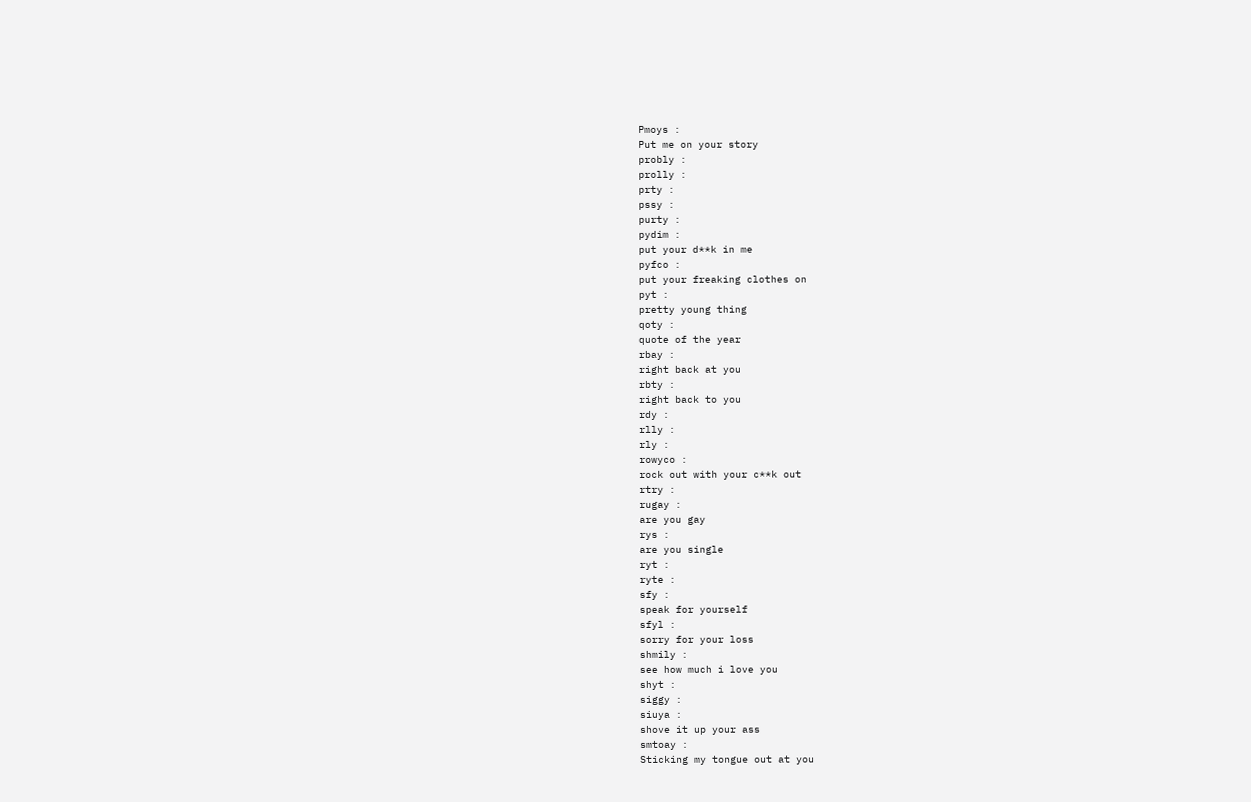Pmoys :
Put me on your story
probly :
prolly :
prty :
pssy :
purty :
pydim :
put your d**k in me
pyfco :
put your freaking clothes on
pyt :
pretty young thing
qoty :
quote of the year
rbay :
right back at you
rbty :
right back to you
rdy :
rlly :
rly :
rowyco :
rock out with your c**k out
rtry :
rugay :
are you gay
rys :
are you single
ryt :
ryte :
sfy :
speak for yourself
sfyl :
sorry for your loss
shmily :
see how much i love you
shyt :
siggy :
siuya :
shove it up your ass
smtoay :
Sticking my tongue out at you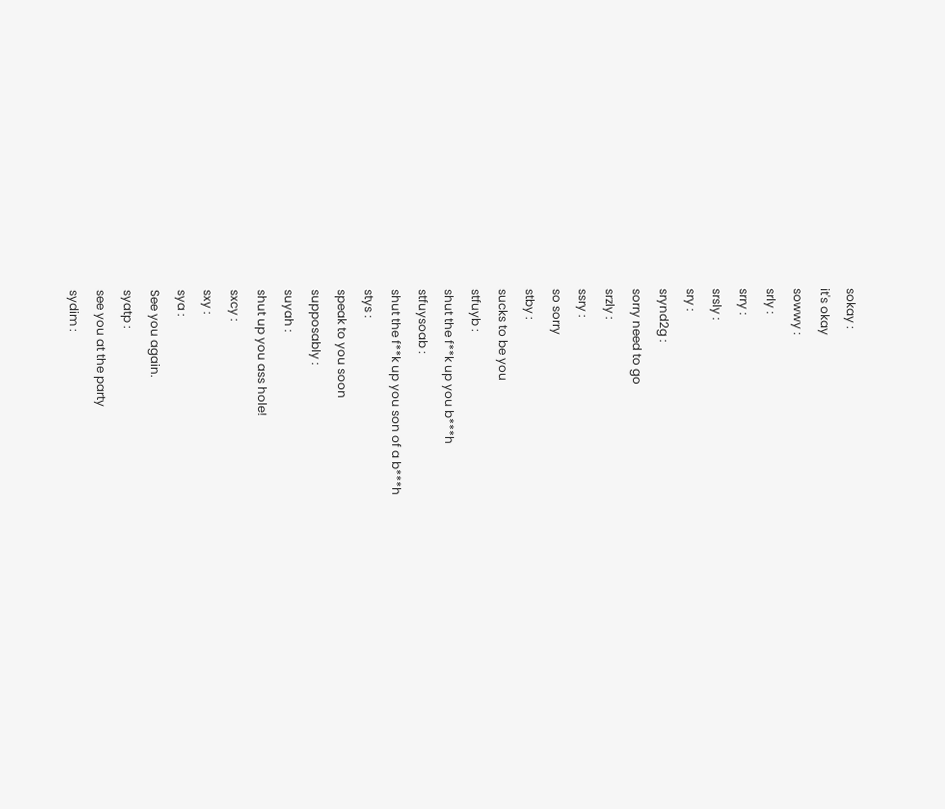sokay :
it's okay
sowwy :
srly :
srry :
srsly :
sry :
srynd2g :
sorry need to go
srzly :
ssry :
so sorry
stby :
sucks to be you
stfuyb :
shut the f**k up you b***h
stfuysoab :
shut the f**k up you son of a b***h
stys :
speak to you soon
supposably :
suyah :
shut up you ass hole!
sxcy :
sxy :
sya :
See you again.
syatp :
see you at the party
sydim :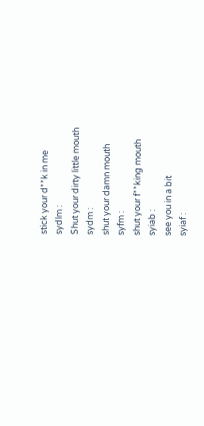stick your d**k in me
sydlm :
Shut your dirty little mouth
sydm :
shut your damn mouth
syfm :
shut your f**king mouth
syiab :
see you in a bit
syiaf :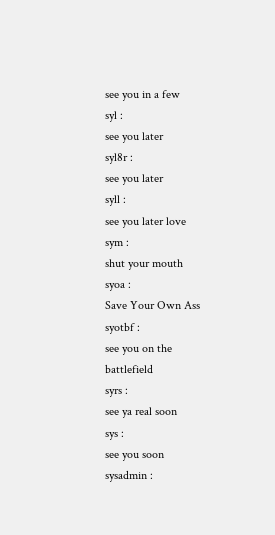see you in a few
syl :
see you later
syl8r :
see you later
syll :
see you later love
sym :
shut your mouth
syoa :
Save Your Own Ass
syotbf :
see you on the battlefield
syrs :
see ya real soon
sys :
see you soon
sysadmin :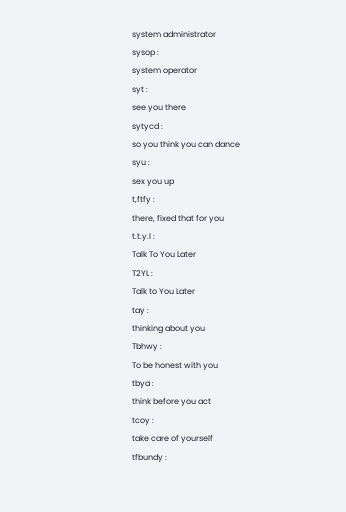system administrator
sysop :
system operator
syt :
see you there
sytycd :
so you think you can dance
syu :
sex you up
t,ftfy :
there, fixed that for you
t.t.y.l :
Talk To You Later
T2YL :
Talk to You Later
tay :
thinking about you
Tbhwy :
To be honest with you
tbya :
think before you act
tcoy :
take care of yourself
tfbundy :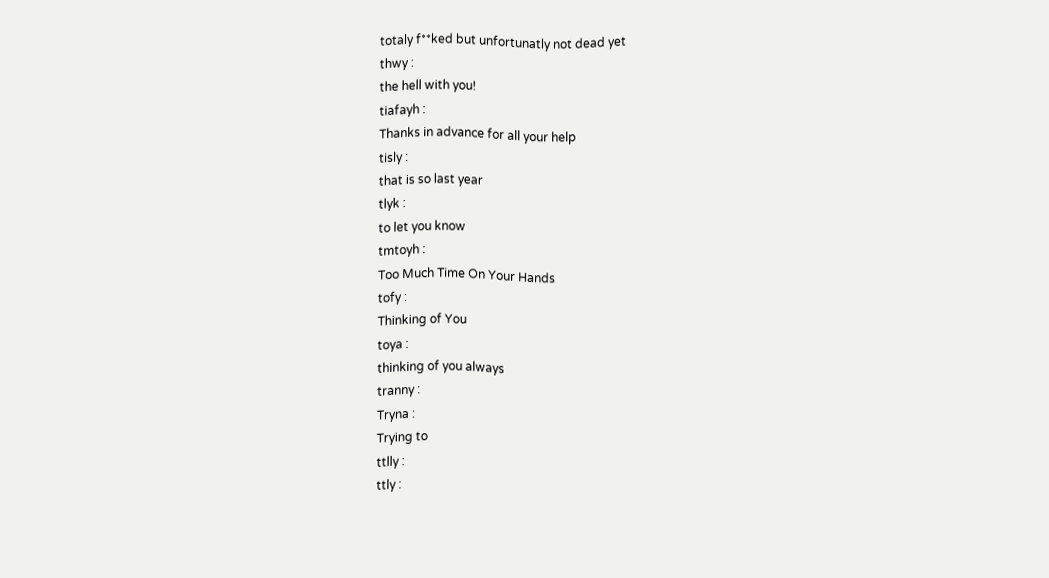totaly f**ked but unfortunatly not dead yet
thwy :
the hell with you!
tiafayh :
Thanks in advance for all your help
tisly :
that is so last year
tlyk :
to let you know
tmtoyh :
Too Much Time On Your Hands
tofy :
Thinking of You
toya :
thinking of you always
tranny :
Tryna :
Trying to
ttlly :
ttly :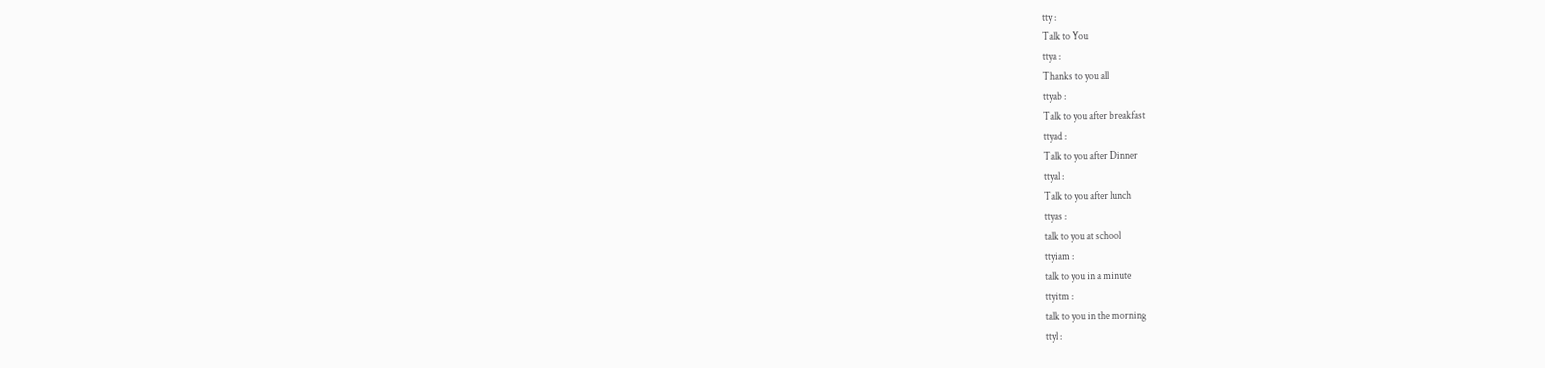tty :
Talk to You
ttya :
Thanks to you all
ttyab :
Talk to you after breakfast
ttyad :
Talk to you after Dinner
ttyal :
Talk to you after lunch
ttyas :
talk to you at school
ttyiam :
talk to you in a minute
ttyitm :
talk to you in the morning
ttyl :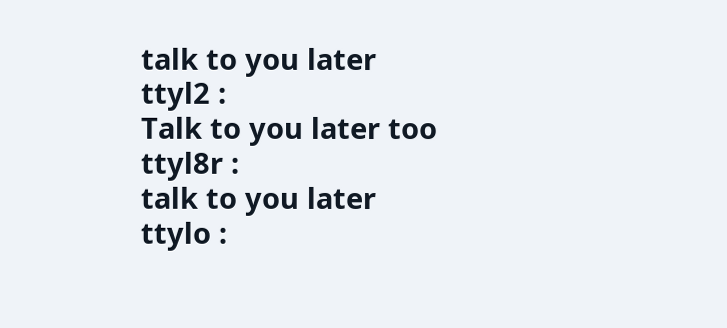talk to you later
ttyl2 :
Talk to you later too
ttyl8r :
talk to you later
ttylo :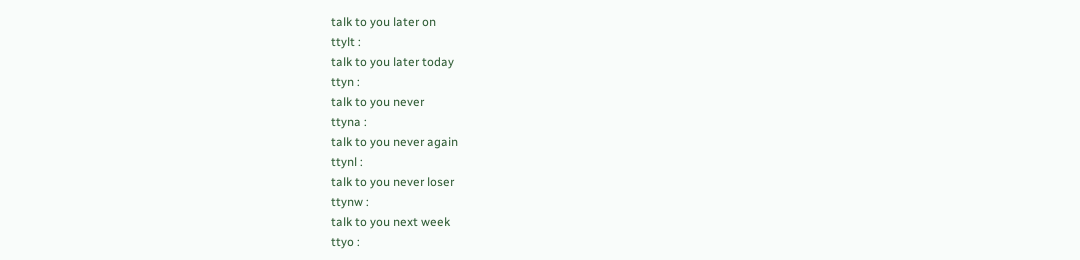talk to you later on
ttylt :
talk to you later today
ttyn :
talk to you never
ttyna :
talk to you never again
ttynl :
talk to you never loser
ttynw :
talk to you next week
ttyo :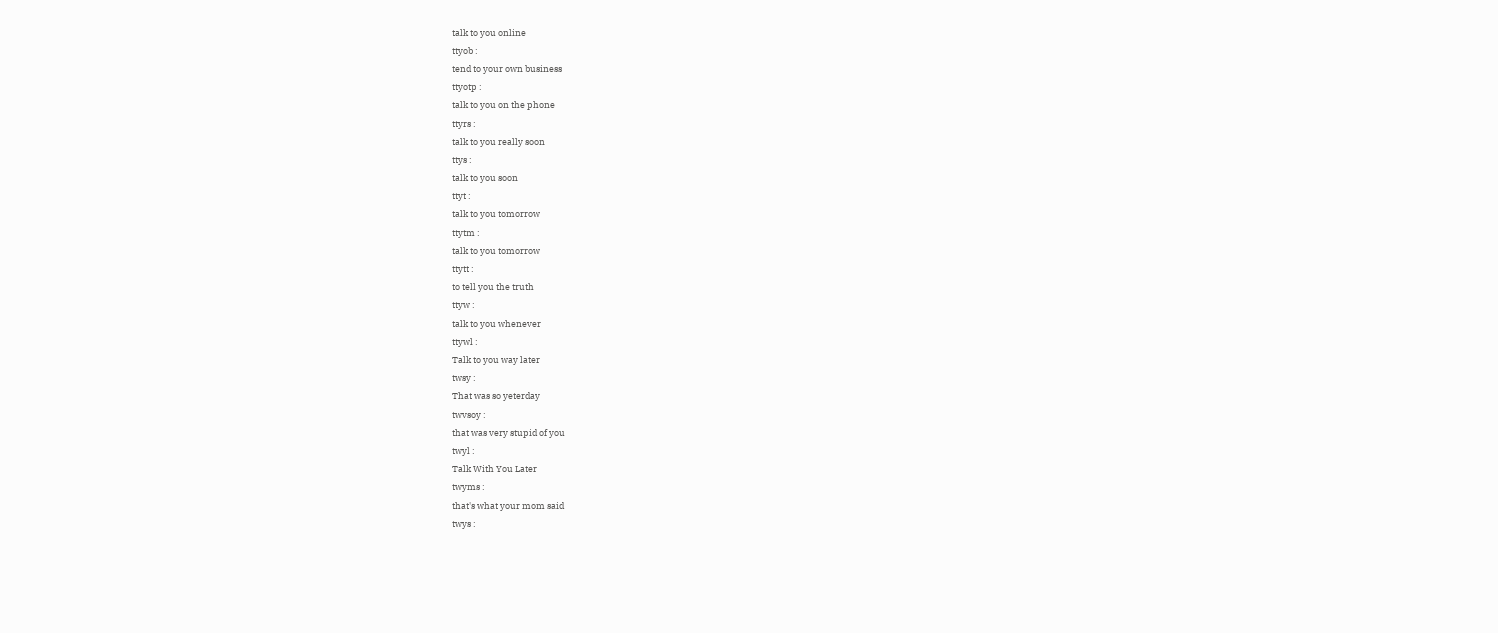talk to you online
ttyob :
tend to your own business
ttyotp :
talk to you on the phone
ttyrs :
talk to you really soon
ttys :
talk to you soon
ttyt :
talk to you tomorrow
ttytm :
talk to you tomorrow
ttytt :
to tell you the truth
ttyw :
talk to you whenever
ttywl :
Talk to you way later
twsy :
That was so yeterday
twvsoy :
that was very stupid of you
twyl :
Talk With You Later
twyms :
that's what your mom said
twys :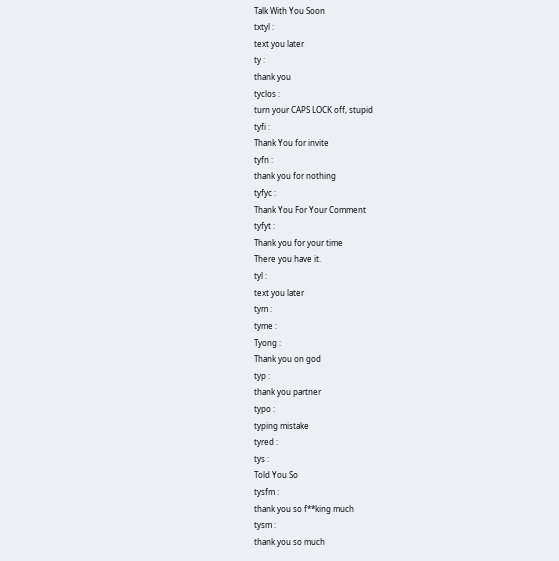Talk With You Soon
txtyl :
text you later
ty :
thank you
tyclos :
turn your CAPS LOCK off, stupid
tyfi :
Thank You for invite
tyfn :
thank you for nothing
tyfyc :
Thank You For Your Comment
tyfyt :
Thank you for your time
There you have it.
tyl :
text you later
tym :
tyme :
Tyong :
Thank you on god
typ :
thank you partner
typo :
typing mistake
tyred :
tys :
Told You So
tysfm :
thank you so f**king much
tysm :
thank you so much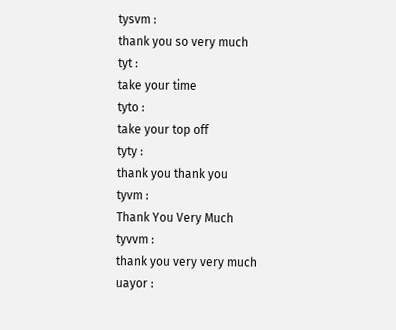tysvm :
thank you so very much
tyt :
take your time
tyto :
take your top off
tyty :
thank you thank you
tyvm :
Thank You Very Much
tyvvm :
thank you very very much
uayor :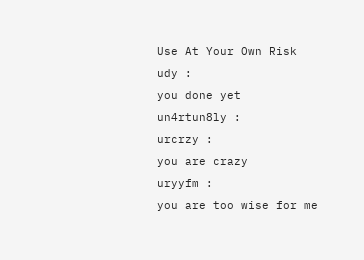Use At Your Own Risk
udy :
you done yet
un4rtun8ly :
urcrzy :
you are crazy
uryyfm :
you are too wise for me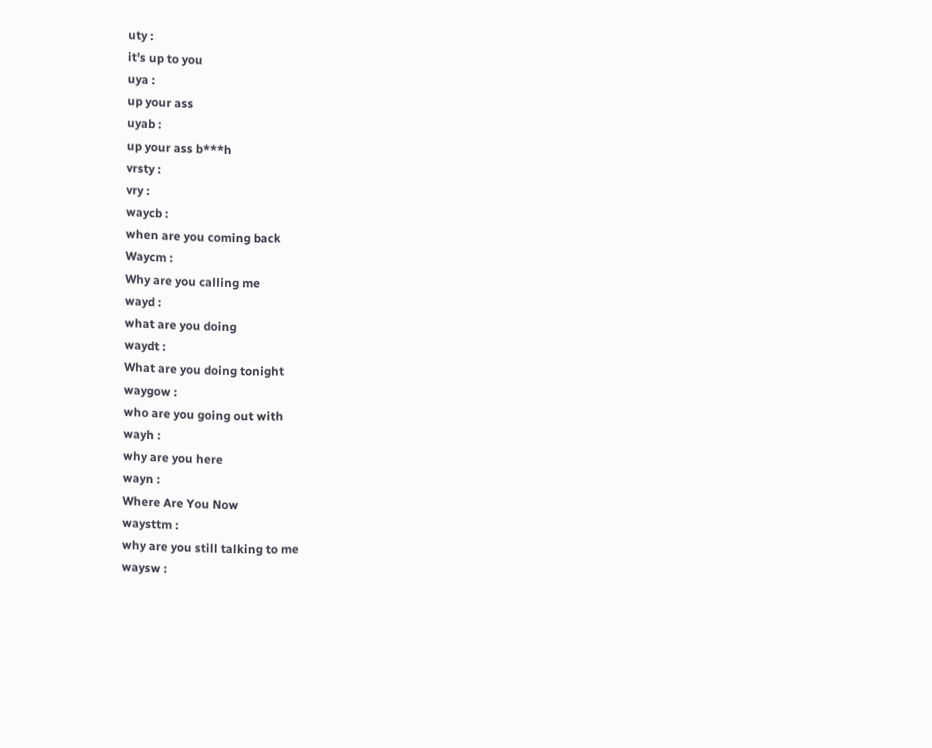uty :
it's up to you
uya :
up your ass
uyab :
up your ass b***h
vrsty :
vry :
waycb :
when are you coming back
Waycm :
Why are you calling me
wayd :
what are you doing
waydt :
What are you doing tonight
waygow :
who are you going out with
wayh :
why are you here
wayn :
Where Are You Now
waysttm :
why are you still talking to me
waysw :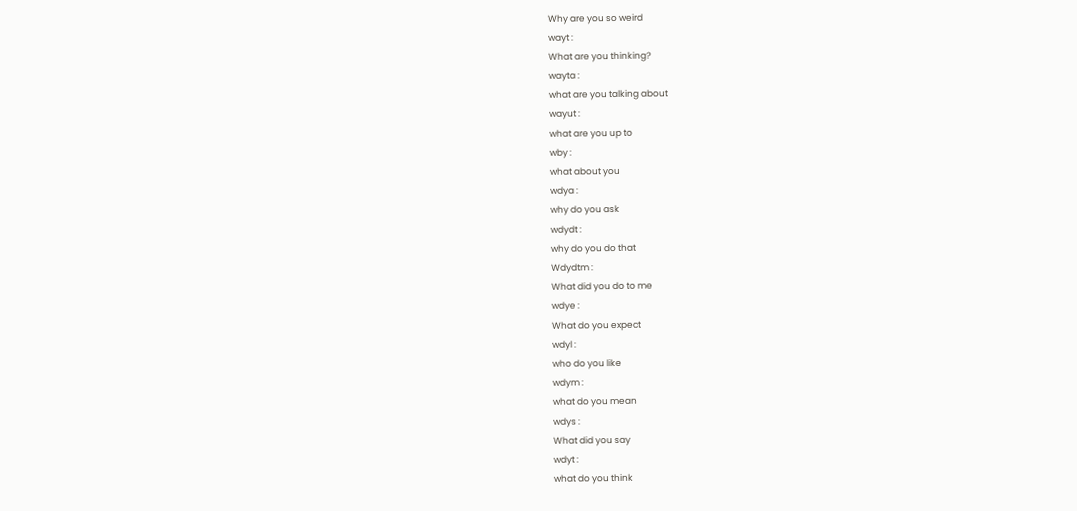Why are you so weird
wayt :
What are you thinking?
wayta :
what are you talking about
wayut :
what are you up to
wby :
what about you
wdya :
why do you ask
wdydt :
why do you do that
Wdydtm :
What did you do to me
wdye :
What do you expect
wdyl :
who do you like
wdym :
what do you mean
wdys :
What did you say
wdyt :
what do you think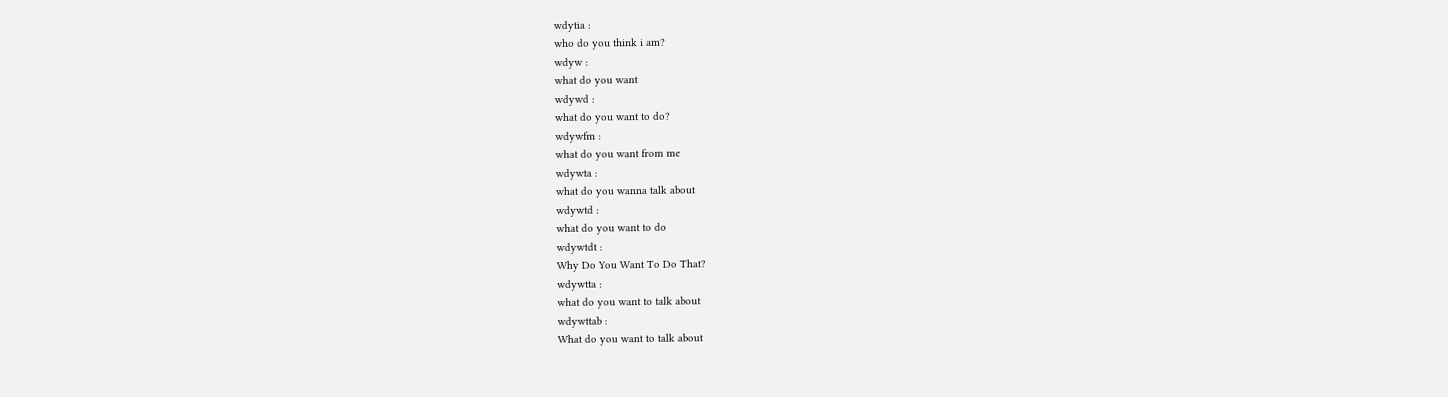wdytia :
who do you think i am?
wdyw :
what do you want
wdywd :
what do you want to do?
wdywfm :
what do you want from me
wdywta :
what do you wanna talk about
wdywtd :
what do you want to do
wdywtdt :
Why Do You Want To Do That?
wdywtta :
what do you want to talk about
wdywttab :
What do you want to talk about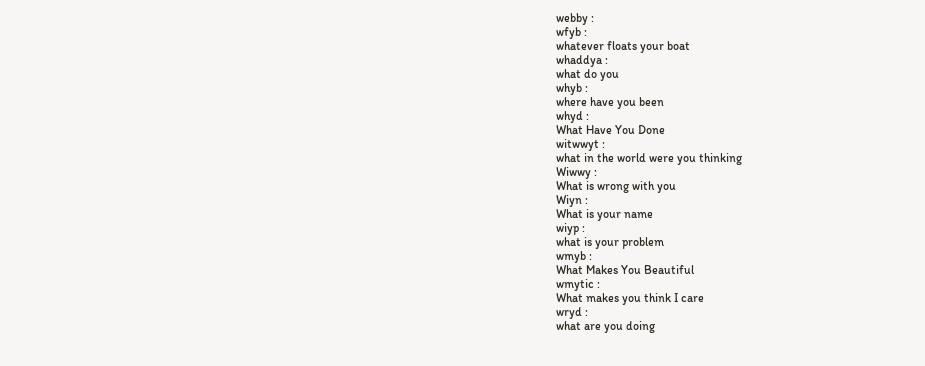webby :
wfyb :
whatever floats your boat
whaddya :
what do you
whyb :
where have you been
whyd :
What Have You Done
witwwyt :
what in the world were you thinking
Wiwwy :
What is wrong with you
Wiyn :
What is your name
wiyp :
what is your problem
wmyb :
What Makes You Beautiful
wmytic :
What makes you think I care
wryd :
what are you doing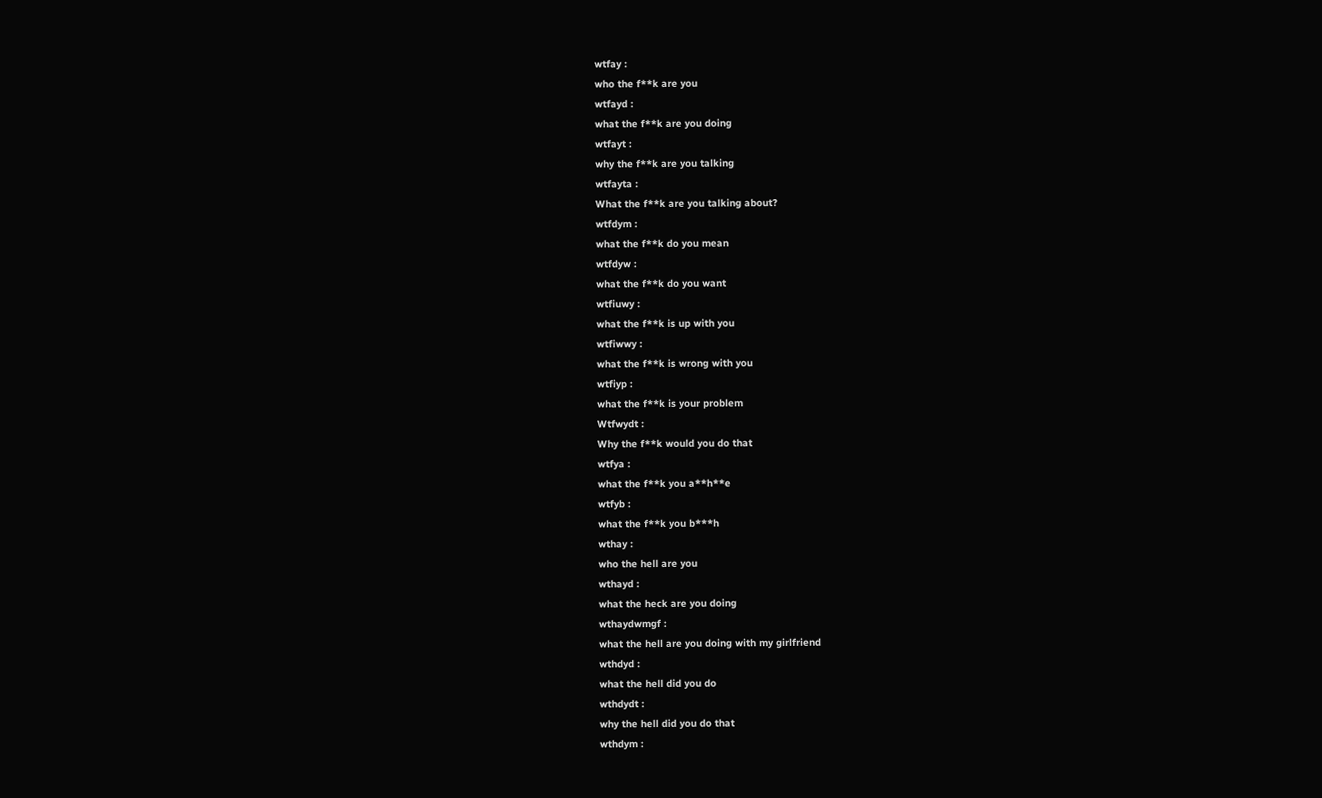wtfay :
who the f**k are you
wtfayd :
what the f**k are you doing
wtfayt :
why the f**k are you talking
wtfayta :
What the f**k are you talking about?
wtfdym :
what the f**k do you mean
wtfdyw :
what the f**k do you want
wtfiuwy :
what the f**k is up with you
wtfiwwy :
what the f**k is wrong with you
wtfiyp :
what the f**k is your problem
Wtfwydt :
Why the f**k would you do that
wtfya :
what the f**k you a**h**e
wtfyb :
what the f**k you b***h
wthay :
who the hell are you
wthayd :
what the heck are you doing
wthaydwmgf :
what the hell are you doing with my girlfriend
wthdyd :
what the hell did you do
wthdydt :
why the hell did you do that
wthdym :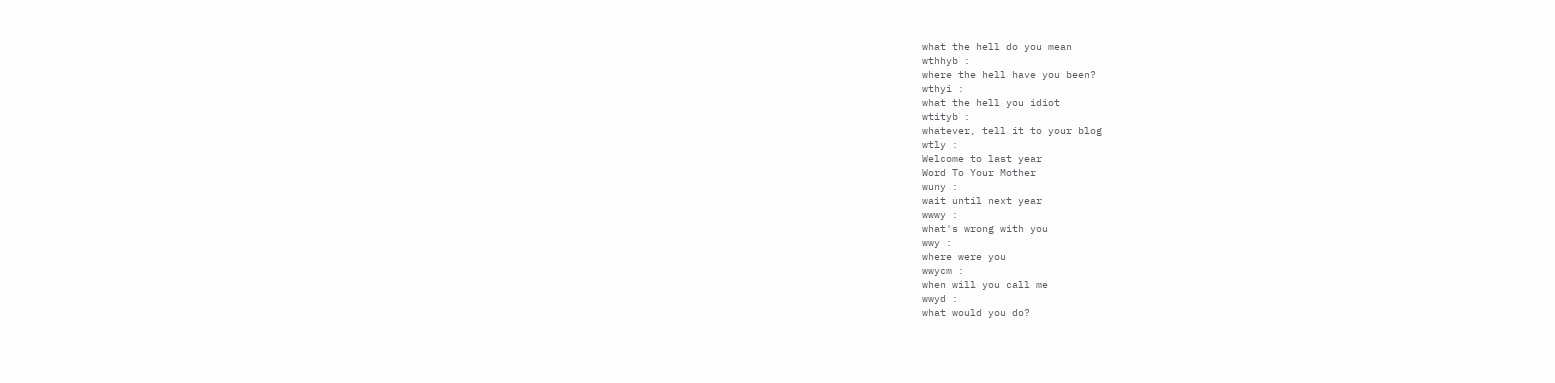what the hell do you mean
wthhyb :
where the hell have you been?
wthyi :
what the hell you idiot
wtityb :
whatever, tell it to your blog
wtly :
Welcome to last year
Word To Your Mother
wuny :
wait until next year
wwwy :
what's wrong with you
wwy :
where were you
wwycm :
when will you call me
wwyd :
what would you do?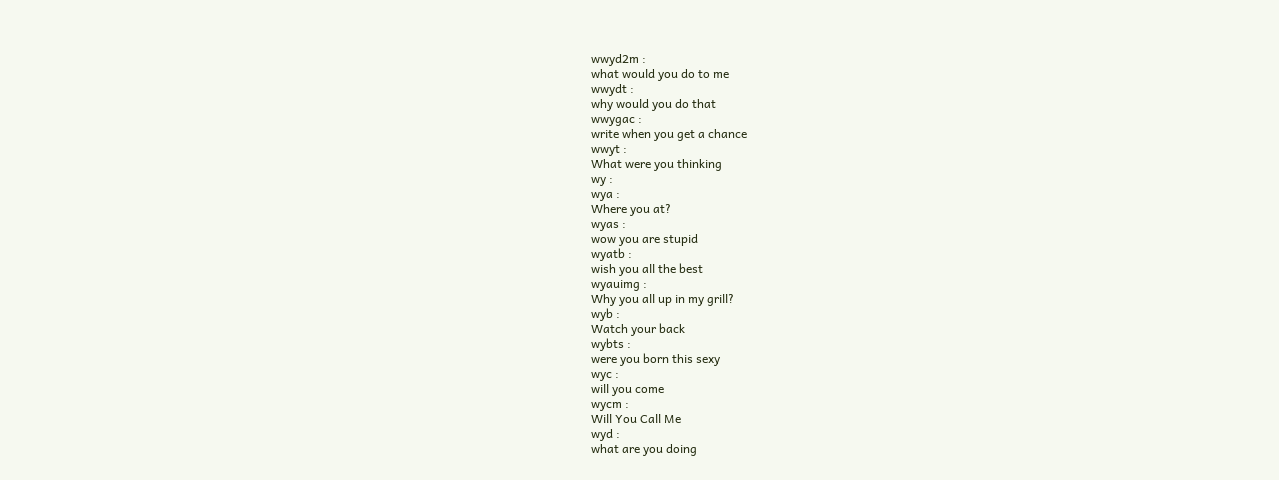wwyd2m :
what would you do to me
wwydt :
why would you do that
wwygac :
write when you get a chance
wwyt :
What were you thinking
wy :
wya :
Where you at?
wyas :
wow you are stupid
wyatb :
wish you all the best
wyauimg :
Why you all up in my grill?
wyb :
Watch your back
wybts :
were you born this sexy
wyc :
will you come
wycm :
Will You Call Me
wyd :
what are you doing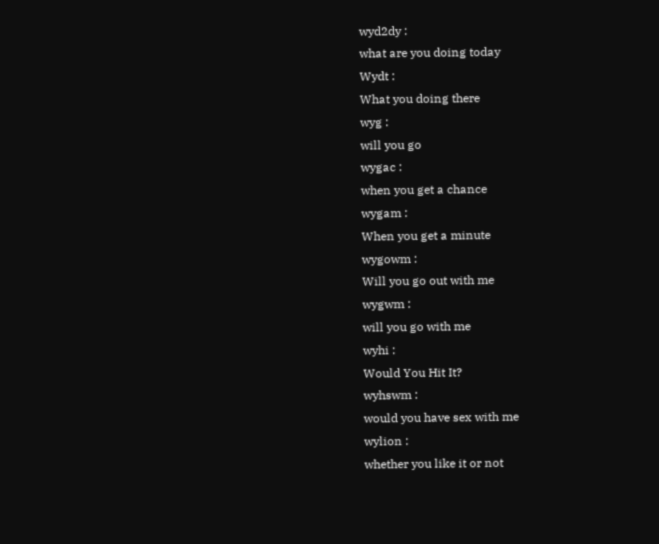wyd2dy :
what are you doing today
Wydt :
What you doing there
wyg :
will you go
wygac :
when you get a chance
wygam :
When you get a minute
wygowm :
Will you go out with me
wygwm :
will you go with me
wyhi :
Would You Hit It?
wyhswm :
would you have sex with me
wylion :
whether you like it or not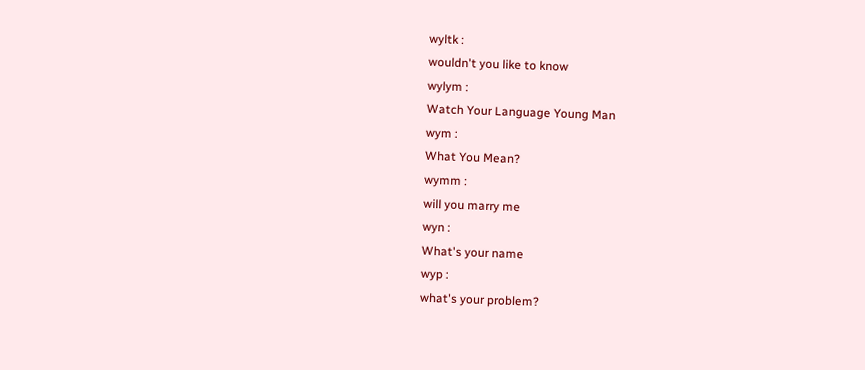wyltk :
wouldn't you like to know
wylym :
Watch Your Language Young Man
wym :
What You Mean?
wymm :
will you marry me
wyn :
What's your name
wyp :
what's your problem?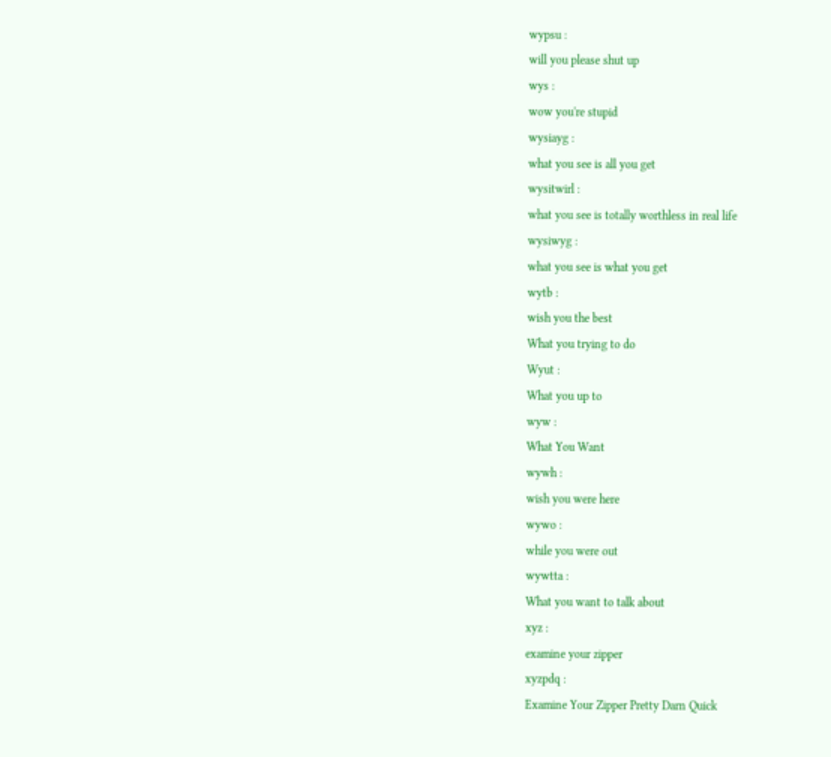wypsu :
will you please shut up
wys :
wow you're stupid
wysiayg :
what you see is all you get
wysitwirl :
what you see is totally worthless in real life
wysiwyg :
what you see is what you get
wytb :
wish you the best
What you trying to do
Wyut :
What you up to
wyw :
What You Want
wywh :
wish you were here
wywo :
while you were out
wywtta :
What you want to talk about
xyz :
examine your zipper
xyzpdq :
Examine Your Zipper Pretty Darn Quick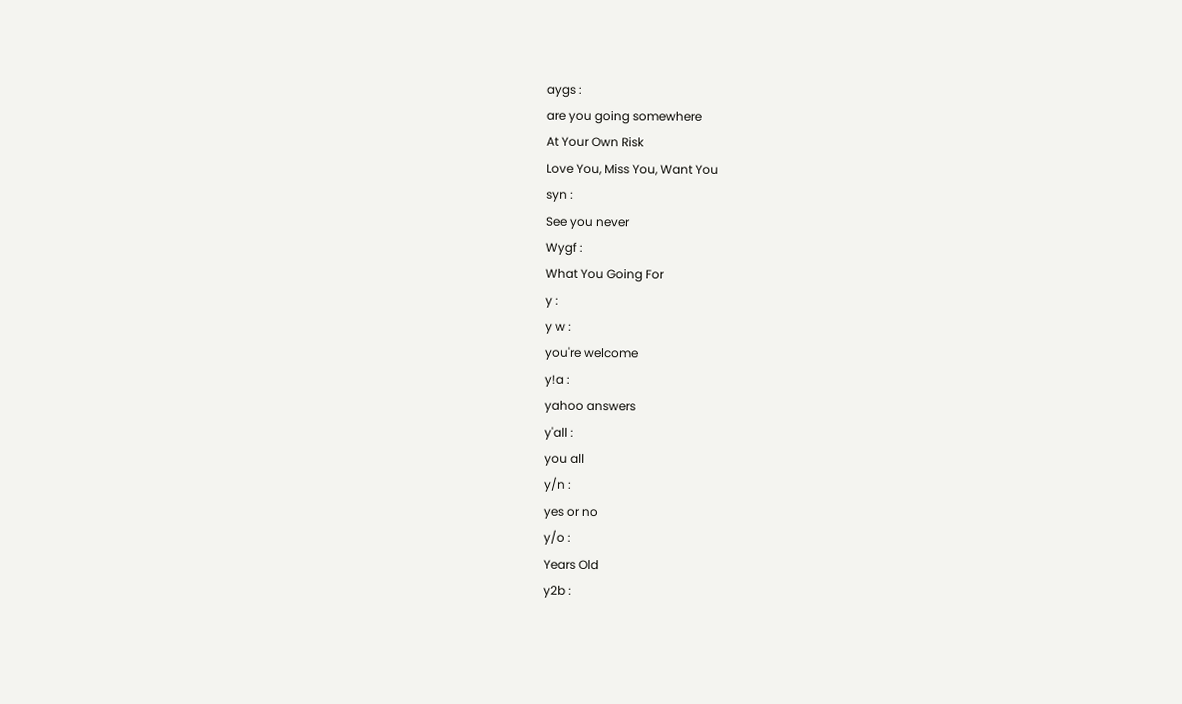aygs :
are you going somewhere
At Your Own Risk
Love You, Miss You, Want You
syn :
See you never
Wygf :
What You Going For
y :
y w :
you're welcome
y!a :
yahoo answers
y'all :
you all
y/n :
yes or no
y/o :
Years Old
y2b :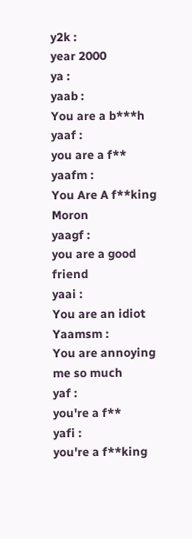y2k :
year 2000
ya :
yaab :
You are a b***h
yaaf :
you are a f**
yaafm :
You Are A f**king Moron
yaagf :
you are a good friend
yaai :
You are an idiot
Yaamsm :
You are annoying me so much
yaf :
you're a f**
yafi :
you're a f**king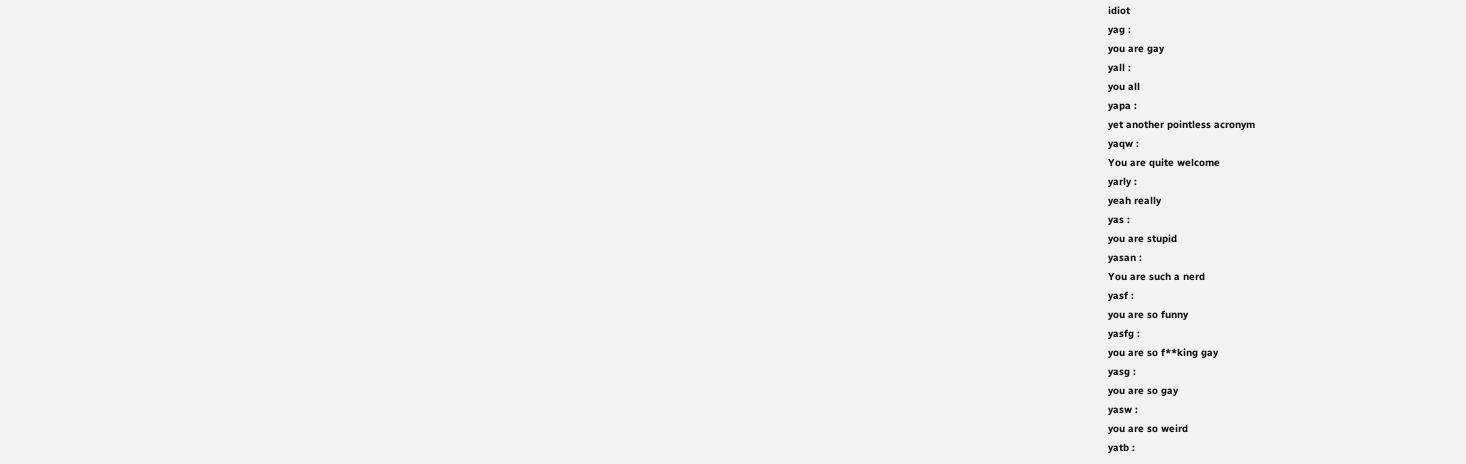idiot
yag :
you are gay
yall :
you all
yapa :
yet another pointless acronym
yaqw :
You are quite welcome
yarly :
yeah really
yas :
you are stupid
yasan :
You are such a nerd
yasf :
you are so funny
yasfg :
you are so f**king gay
yasg :
you are so gay
yasw :
you are so weird
yatb :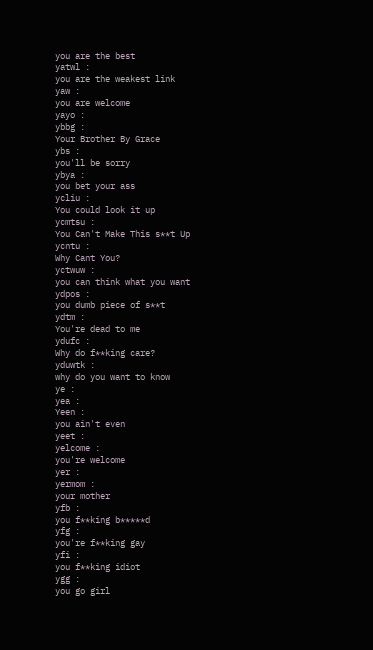you are the best
yatwl :
you are the weakest link
yaw :
you are welcome
yayo :
ybbg :
Your Brother By Grace
ybs :
you'll be sorry
ybya :
you bet your ass
ycliu :
You could look it up
ycmtsu :
You Can't Make This s**t Up
ycntu :
Why Cant You?
yctwuw :
you can think what you want
ydpos :
you dumb piece of s**t
ydtm :
You're dead to me
ydufc :
Why do f**king care?
yduwtk :
why do you want to know
ye :
yea :
Yeen :
you ain't even
yeet :
yelcome :
you're welcome
yer :
yermom :
your mother
yfb :
you f**king b*****d
yfg :
you're f**king gay
yfi :
you f**king idiot
ygg :
you go girl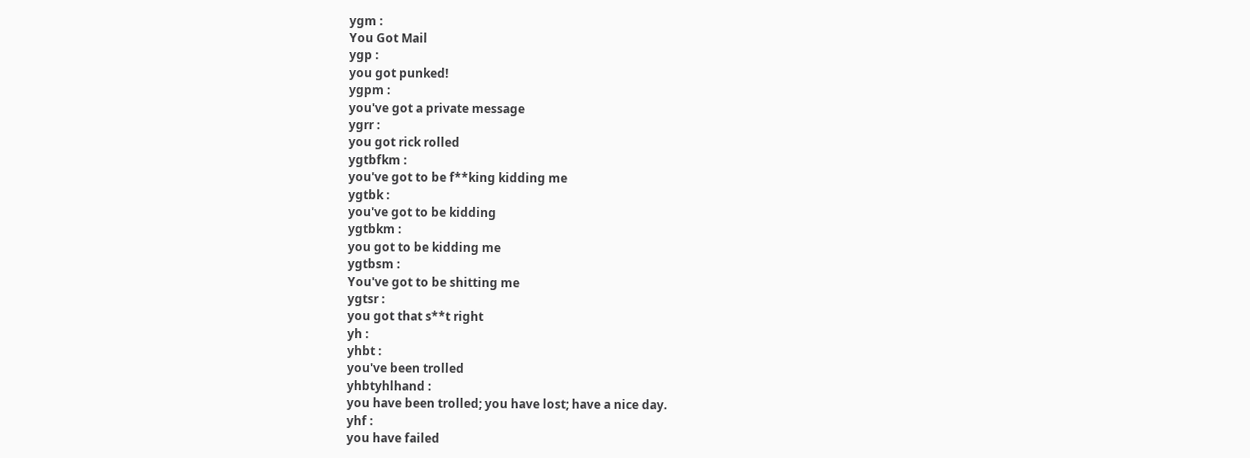ygm :
You Got Mail
ygp :
you got punked!
ygpm :
you've got a private message
ygrr :
you got rick rolled
ygtbfkm :
you've got to be f**king kidding me
ygtbk :
you've got to be kidding
ygtbkm :
you got to be kidding me
ygtbsm :
You've got to be shitting me
ygtsr :
you got that s**t right
yh :
yhbt :
you've been trolled
yhbtyhlhand :
you have been trolled; you have lost; have a nice day.
yhf :
you have failed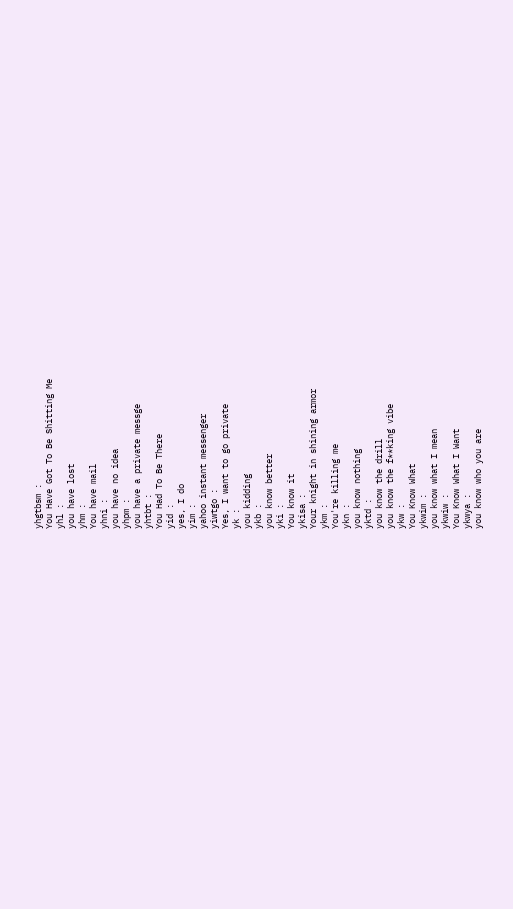yhgtbsm :
You Have Got To Be Shitting Me
yhl :
you have lost
yhm :
You have mail
yhni :
you have no idea
yhpm :
you have a private messge
yhtbt :
You Had To Be There
yid :
yes, I do
yim :
yahoo instant messenger
yiwtgo :
Yes, I want to go private
yk :
you kidding
ykb :
you know better
yki :
You know it
ykisa :
Your knight in shining armor
ykm :
You're killing me
ykn :
you know nothing
yktd :
you know the drill
you know the f**king vibe
ykw :
You Know What
ykwim :
you know what I mean
ykwiw :
You Know What I Want
ykwya :
you know who you are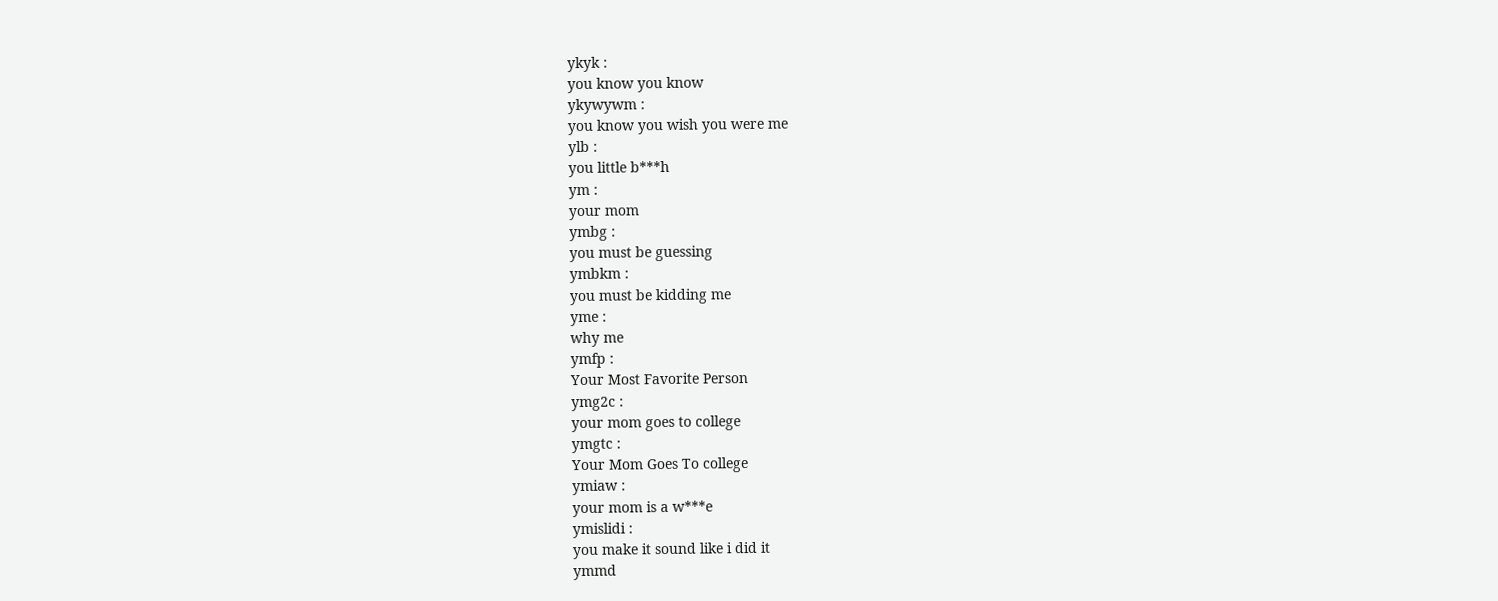ykyk :
you know you know
ykywywm :
you know you wish you were me
ylb :
you little b***h
ym :
your mom
ymbg :
you must be guessing
ymbkm :
you must be kidding me
yme :
why me
ymfp :
Your Most Favorite Person
ymg2c :
your mom goes to college
ymgtc :
Your Mom Goes To college
ymiaw :
your mom is a w***e
ymislidi :
you make it sound like i did it
ymmd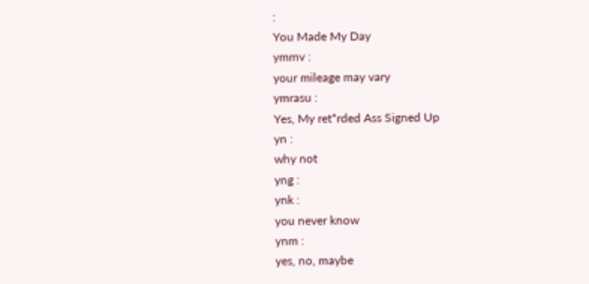:
You Made My Day
ymmv :
your mileage may vary
ymrasu :
Yes, My ret*rded Ass Signed Up
yn :
why not
yng :
ynk :
you never know
ynm :
yes, no, maybe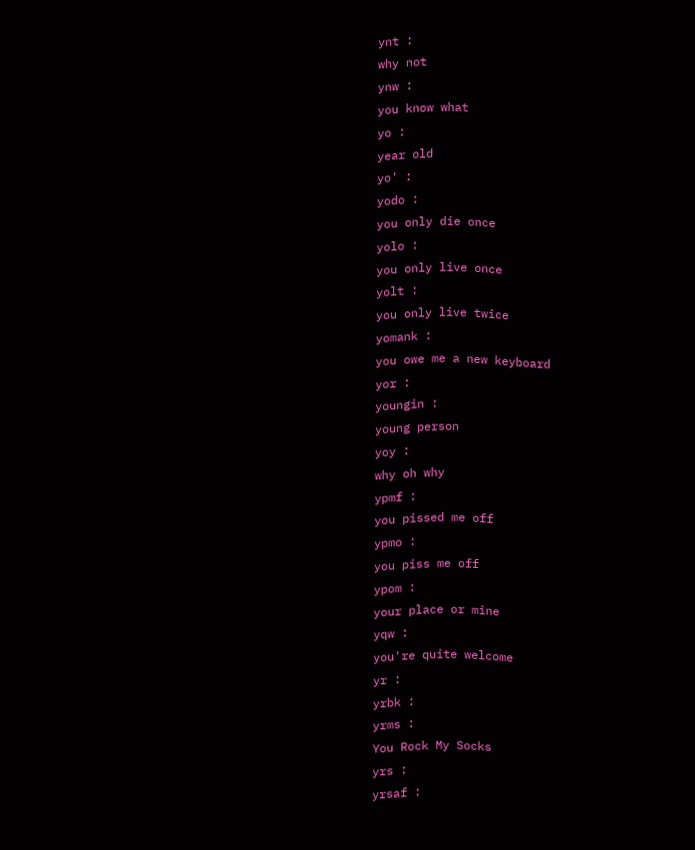ynt :
why not
ynw :
you know what
yo :
year old
yo' :
yodo :
you only die once
yolo :
you only live once
yolt :
you only live twice
yomank :
you owe me a new keyboard
yor :
youngin :
young person
yoy :
why oh why
ypmf :
you pissed me off
ypmo :
you piss me off
ypom :
your place or mine
yqw :
you're quite welcome
yr :
yrbk :
yrms :
You Rock My Socks
yrs :
yrsaf :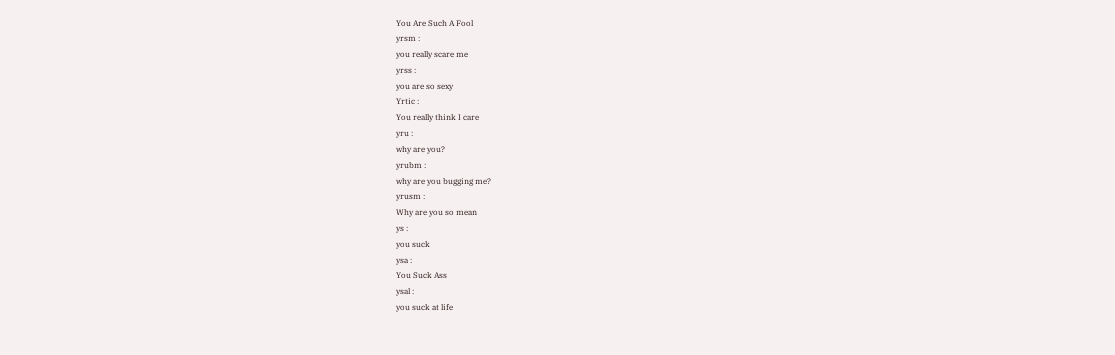You Are Such A Fool
yrsm :
you really scare me
yrss :
you are so sexy
Yrtic :
You really think I care
yru :
why are you?
yrubm :
why are you bugging me?
yrusm :
Why are you so mean
ys :
you suck
ysa :
You Suck Ass
ysal :
you suck at life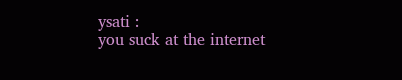ysati :
you suck at the internet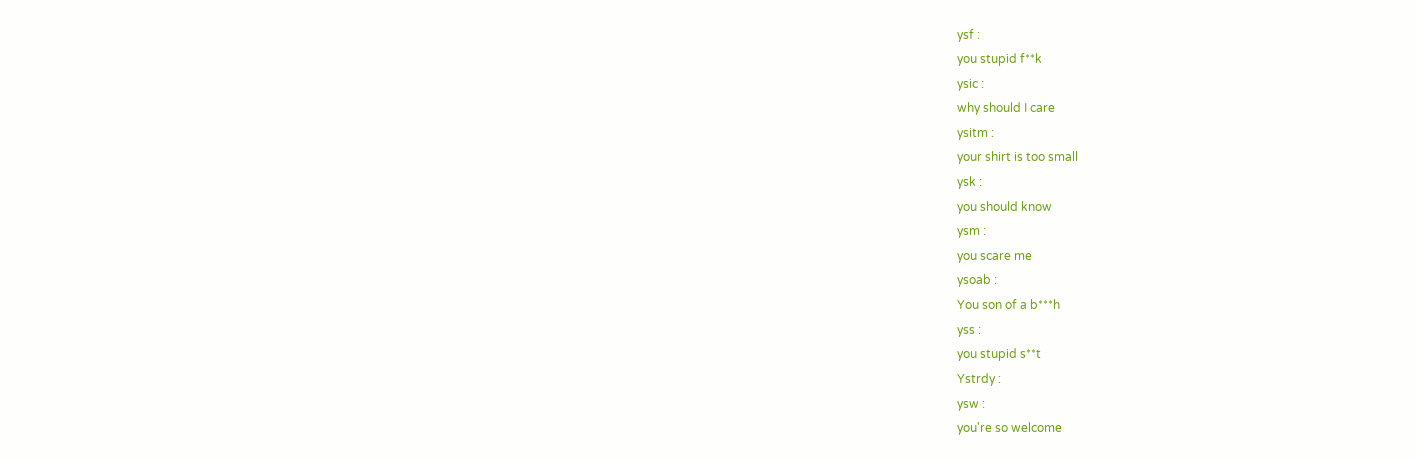ysf :
you stupid f**k
ysic :
why should I care
ysitm :
your shirt is too small
ysk :
you should know
ysm :
you scare me
ysoab :
You son of a b***h
yss :
you stupid s**t
Ystrdy :
ysw :
you're so welcome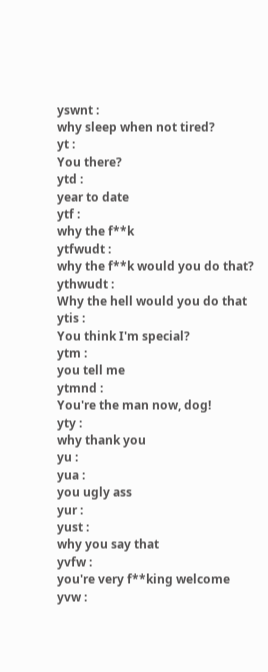yswnt :
why sleep when not tired?
yt :
You there?
ytd :
year to date
ytf :
why the f**k
ytfwudt :
why the f**k would you do that?
ythwudt :
Why the hell would you do that
ytis :
You think I'm special?
ytm :
you tell me
ytmnd :
You're the man now, dog!
yty :
why thank you
yu :
yua :
you ugly ass
yur :
yust :
why you say that
yvfw :
you're very f**king welcome
yvw :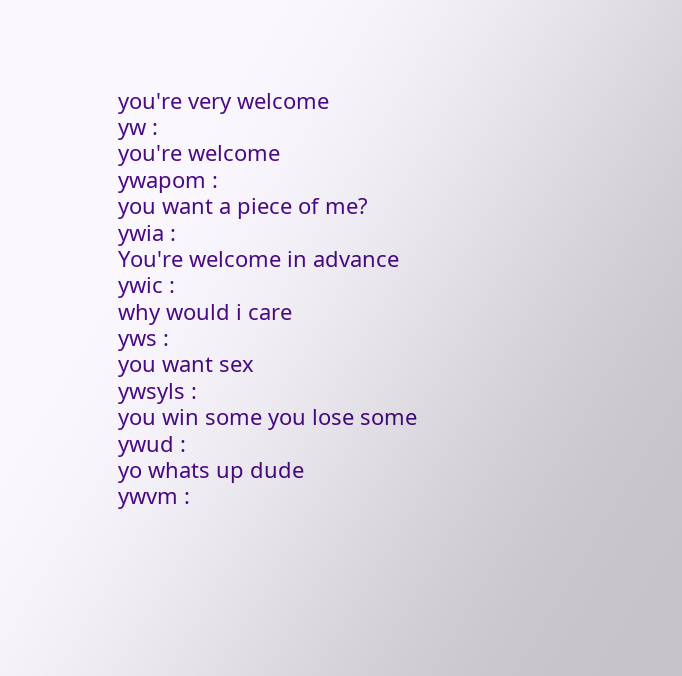you're very welcome
yw :
you're welcome
ywapom :
you want a piece of me?
ywia :
You're welcome in advance
ywic :
why would i care
yws :
you want sex
ywsyls :
you win some you lose some
ywud :
yo whats up dude
ywvm :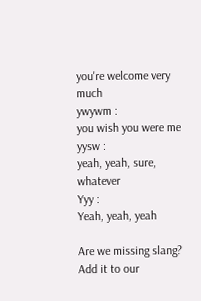you're welcome very much
ywywm :
you wish you were me
yysw :
yeah, yeah, sure, whatever
Yyy :
Yeah, yeah, yeah

Are we missing slang? Add it to our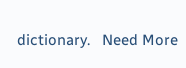dictionary.   Need More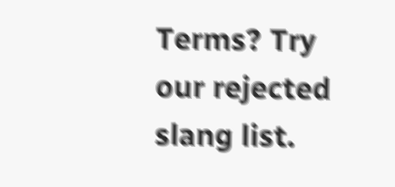Terms? Try our rejected slang list.